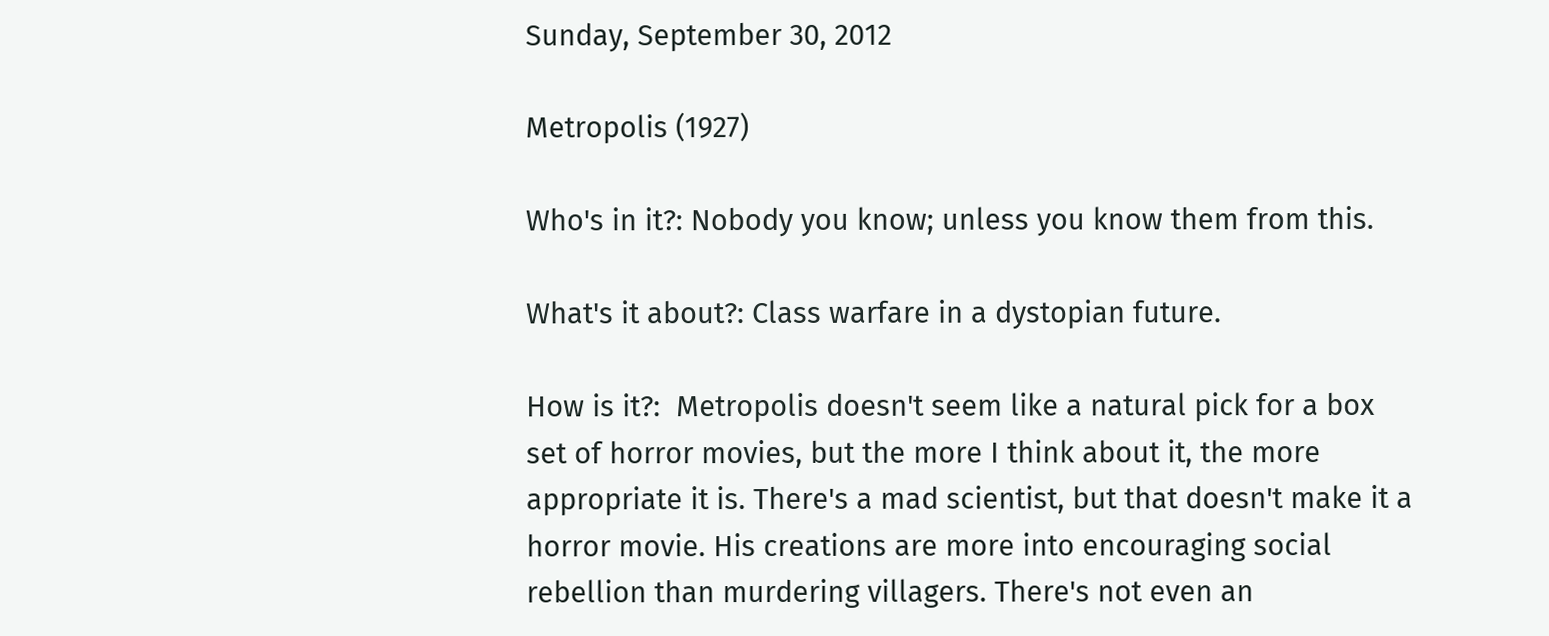Sunday, September 30, 2012

Metropolis (1927)

Who's in it?: Nobody you know; unless you know them from this.

What's it about?: Class warfare in a dystopian future.

How is it?:  Metropolis doesn't seem like a natural pick for a box set of horror movies, but the more I think about it, the more appropriate it is. There's a mad scientist, but that doesn't make it a horror movie. His creations are more into encouraging social rebellion than murdering villagers. There's not even an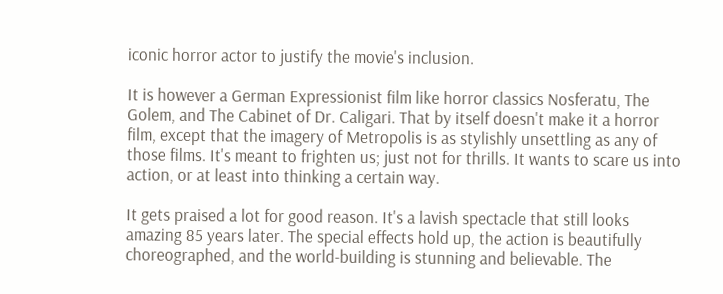iconic horror actor to justify the movie's inclusion.

It is however a German Expressionist film like horror classics Nosferatu, The Golem, and The Cabinet of Dr. Caligari. That by itself doesn't make it a horror film, except that the imagery of Metropolis is as stylishly unsettling as any of those films. It's meant to frighten us; just not for thrills. It wants to scare us into action, or at least into thinking a certain way.

It gets praised a lot for good reason. It's a lavish spectacle that still looks amazing 85 years later. The special effects hold up, the action is beautifully choreographed, and the world-building is stunning and believable. The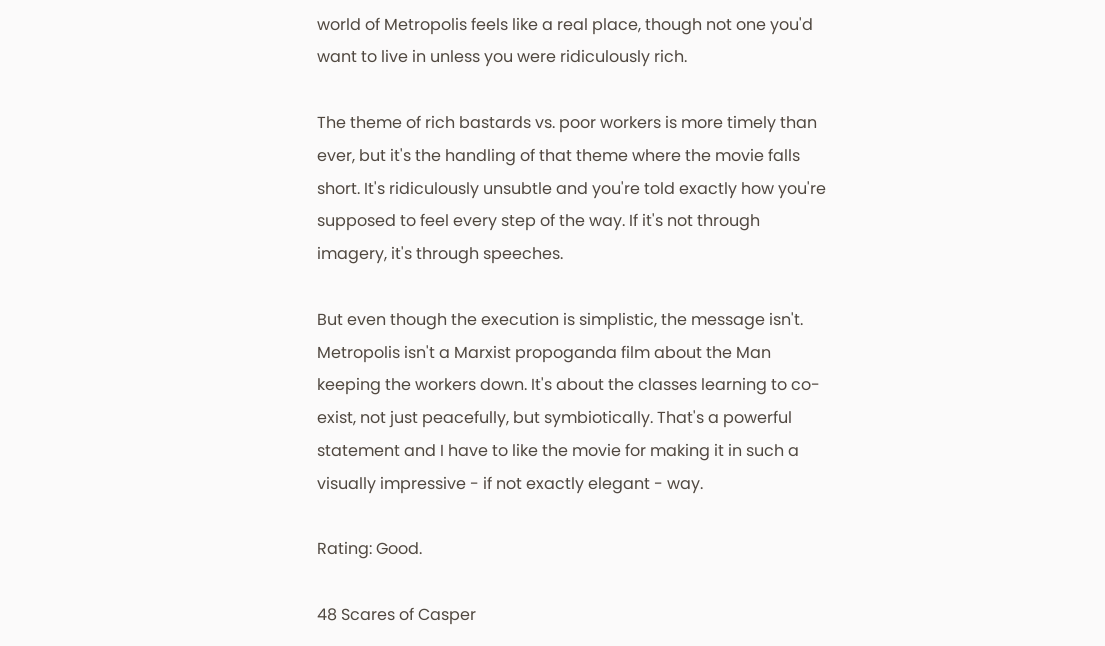world of Metropolis feels like a real place, though not one you'd want to live in unless you were ridiculously rich.

The theme of rich bastards vs. poor workers is more timely than ever, but it's the handling of that theme where the movie falls short. It's ridiculously unsubtle and you're told exactly how you're supposed to feel every step of the way. If it's not through imagery, it's through speeches.

But even though the execution is simplistic, the message isn't. Metropolis isn't a Marxist propoganda film about the Man keeping the workers down. It's about the classes learning to co-exist, not just peacefully, but symbiotically. That's a powerful statement and I have to like the movie for making it in such a visually impressive - if not exactly elegant - way.

Rating: Good.

48 Scares of Casper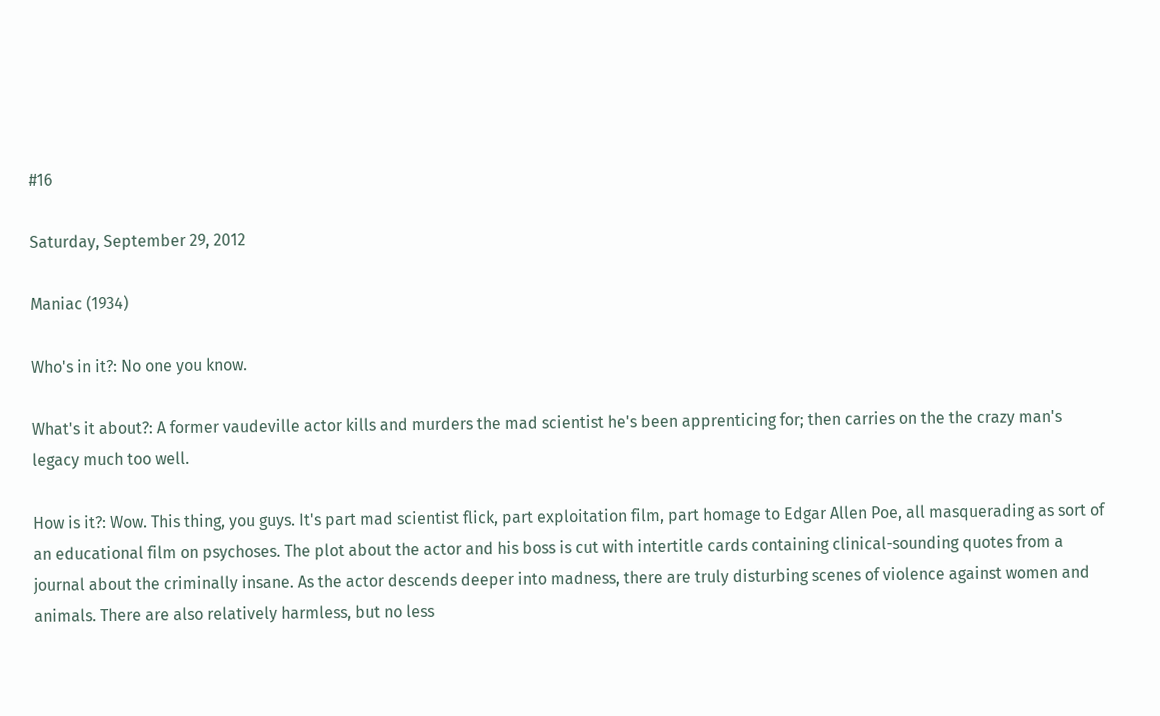#16

Saturday, September 29, 2012

Maniac (1934)

Who's in it?: No one you know.

What's it about?: A former vaudeville actor kills and murders the mad scientist he's been apprenticing for; then carries on the the crazy man's legacy much too well.

How is it?: Wow. This thing, you guys. It's part mad scientist flick, part exploitation film, part homage to Edgar Allen Poe, all masquerading as sort of an educational film on psychoses. The plot about the actor and his boss is cut with intertitle cards containing clinical-sounding quotes from a journal about the criminally insane. As the actor descends deeper into madness, there are truly disturbing scenes of violence against women and animals. There are also relatively harmless, but no less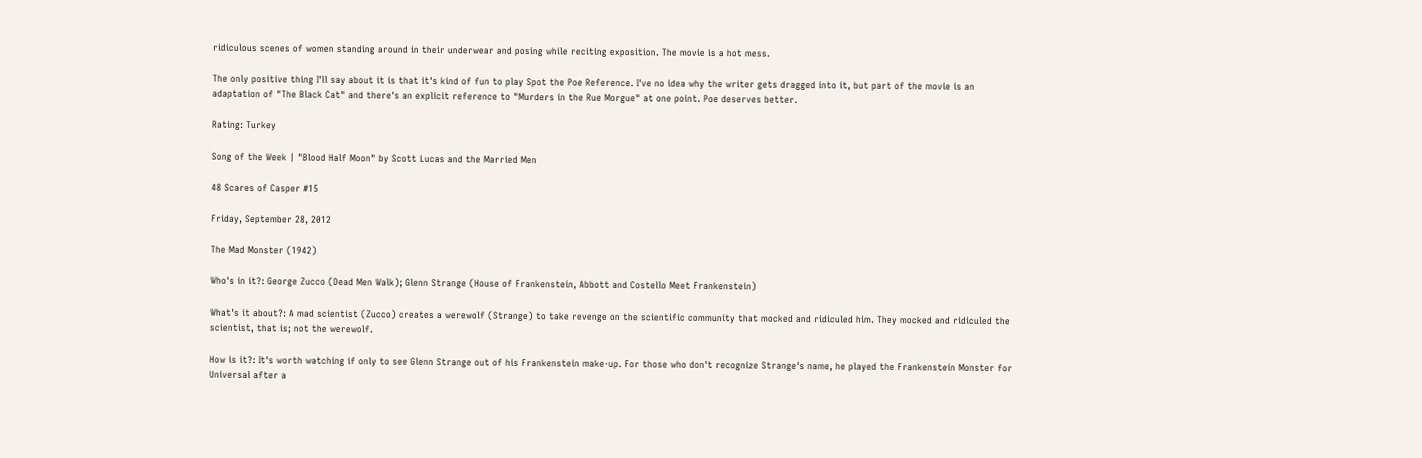ridiculous scenes of women standing around in their underwear and posing while reciting exposition. The movie is a hot mess.

The only positive thing I'll say about it is that it's kind of fun to play Spot the Poe Reference. I've no idea why the writer gets dragged into it, but part of the movie is an adaptation of "The Black Cat" and there's an explicit reference to "Murders in the Rue Morgue" at one point. Poe deserves better.

Rating: Turkey

Song of the Week | "Blood Half Moon" by Scott Lucas and the Married Men

48 Scares of Casper #15

Friday, September 28, 2012

The Mad Monster (1942)

Who's in it?: George Zucco (Dead Men Walk); Glenn Strange (House of Frankenstein, Abbott and Costello Meet Frankenstein)

What's it about?: A mad scientist (Zucco) creates a werewolf (Strange) to take revenge on the scientific community that mocked and ridiculed him. They mocked and ridiculed the scientist, that is; not the werewolf.

How is it?: It's worth watching if only to see Glenn Strange out of his Frankenstein make-up. For those who don't recognize Strange's name, he played the Frankenstein Monster for Universal after a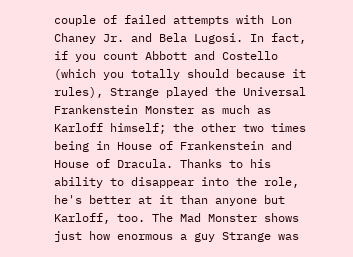couple of failed attempts with Lon Chaney Jr. and Bela Lugosi. In fact, if you count Abbott and Costello (which you totally should because it rules), Strange played the Universal Frankenstein Monster as much as Karloff himself; the other two times being in House of Frankenstein and House of Dracula. Thanks to his ability to disappear into the role, he's better at it than anyone but Karloff, too. The Mad Monster shows just how enormous a guy Strange was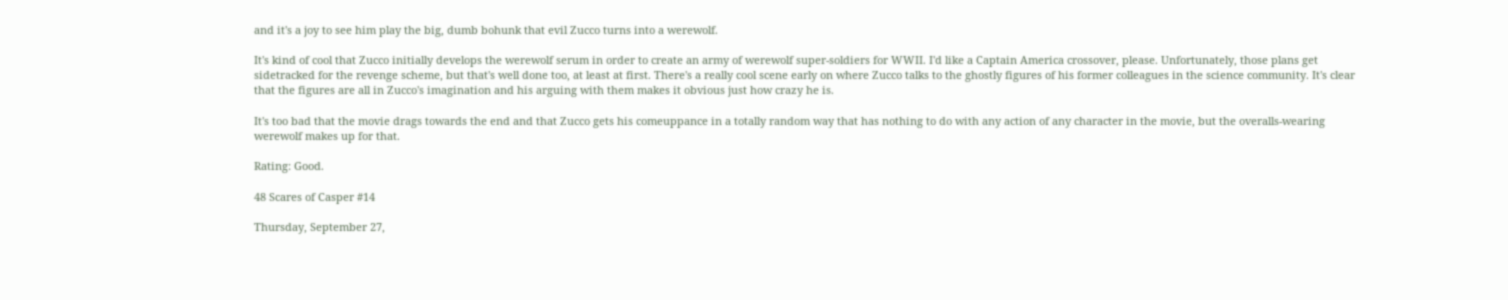and it's a joy to see him play the big, dumb bohunk that evil Zucco turns into a werewolf.

It's kind of cool that Zucco initially develops the werewolf serum in order to create an army of werewolf super-soldiers for WWII. I'd like a Captain America crossover, please. Unfortunately, those plans get sidetracked for the revenge scheme, but that's well done too, at least at first. There's a really cool scene early on where Zucco talks to the ghostly figures of his former colleagues in the science community. It's clear that the figures are all in Zucco's imagination and his arguing with them makes it obvious just how crazy he is.

It's too bad that the movie drags towards the end and that Zucco gets his comeuppance in a totally random way that has nothing to do with any action of any character in the movie, but the overalls-wearing werewolf makes up for that.

Rating: Good.

48 Scares of Casper #14

Thursday, September 27,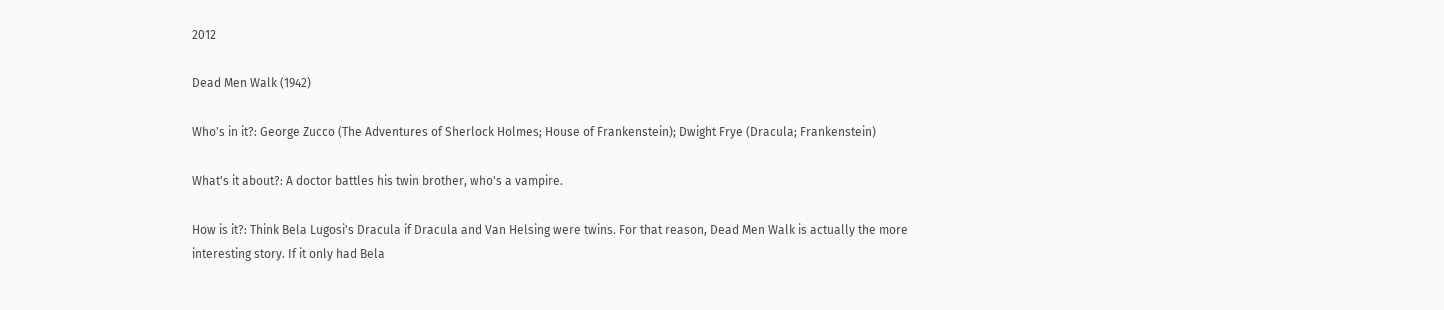2012

Dead Men Walk (1942)

Who's in it?: George Zucco (The Adventures of Sherlock Holmes; House of Frankenstein); Dwight Frye (Dracula; Frankenstein)

What's it about?: A doctor battles his twin brother, who's a vampire.

How is it?: Think Bela Lugosi's Dracula if Dracula and Van Helsing were twins. For that reason, Dead Men Walk is actually the more interesting story. If it only had Bela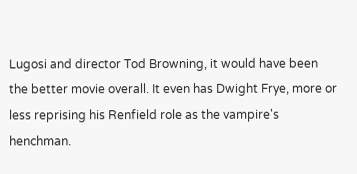Lugosi and director Tod Browning, it would have been the better movie overall. It even has Dwight Frye, more or less reprising his Renfield role as the vampire's henchman.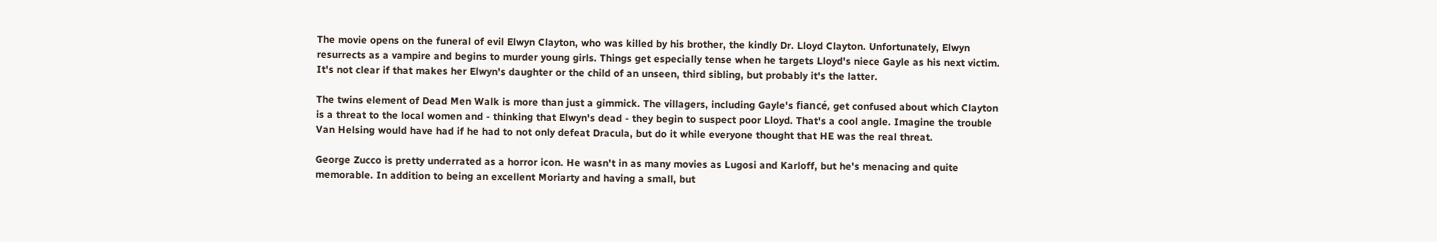The movie opens on the funeral of evil Elwyn Clayton, who was killed by his brother, the kindly Dr. Lloyd Clayton. Unfortunately, Elwyn resurrects as a vampire and begins to murder young girls. Things get especially tense when he targets Lloyd's niece Gayle as his next victim. It's not clear if that makes her Elwyn's daughter or the child of an unseen, third sibling, but probably it's the latter.

The twins element of Dead Men Walk is more than just a gimmick. The villagers, including Gayle's fiancé, get confused about which Clayton is a threat to the local women and - thinking that Elwyn's dead - they begin to suspect poor Lloyd. That's a cool angle. Imagine the trouble Van Helsing would have had if he had to not only defeat Dracula, but do it while everyone thought that HE was the real threat.

George Zucco is pretty underrated as a horror icon. He wasn't in as many movies as Lugosi and Karloff, but he's menacing and quite memorable. In addition to being an excellent Moriarty and having a small, but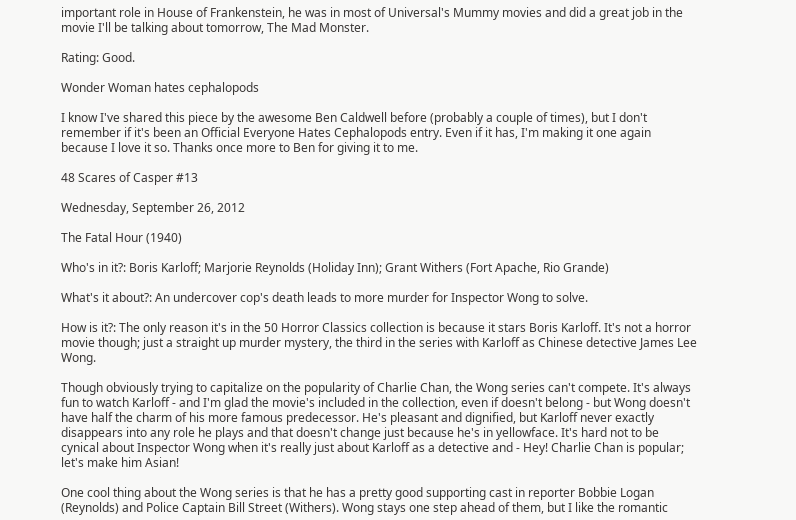important role in House of Frankenstein, he was in most of Universal's Mummy movies and did a great job in the movie I'll be talking about tomorrow, The Mad Monster.

Rating: Good.

Wonder Woman hates cephalopods

I know I've shared this piece by the awesome Ben Caldwell before (probably a couple of times), but I don't remember if it's been an Official Everyone Hates Cephalopods entry. Even if it has, I'm making it one again because I love it so. Thanks once more to Ben for giving it to me.

48 Scares of Casper #13

Wednesday, September 26, 2012

The Fatal Hour (1940)

Who's in it?: Boris Karloff; Marjorie Reynolds (Holiday Inn); Grant Withers (Fort Apache, Rio Grande)

What's it about?: An undercover cop's death leads to more murder for Inspector Wong to solve.

How is it?: The only reason it's in the 50 Horror Classics collection is because it stars Boris Karloff. It's not a horror movie though; just a straight up murder mystery, the third in the series with Karloff as Chinese detective James Lee Wong.

Though obviously trying to capitalize on the popularity of Charlie Chan, the Wong series can't compete. It's always fun to watch Karloff - and I'm glad the movie's included in the collection, even if doesn't belong - but Wong doesn't have half the charm of his more famous predecessor. He's pleasant and dignified, but Karloff never exactly disappears into any role he plays and that doesn't change just because he's in yellowface. It's hard not to be cynical about Inspector Wong when it's really just about Karloff as a detective and - Hey! Charlie Chan is popular; let's make him Asian!

One cool thing about the Wong series is that he has a pretty good supporting cast in reporter Bobbie Logan (Reynolds) and Police Captain Bill Street (Withers). Wong stays one step ahead of them, but I like the romantic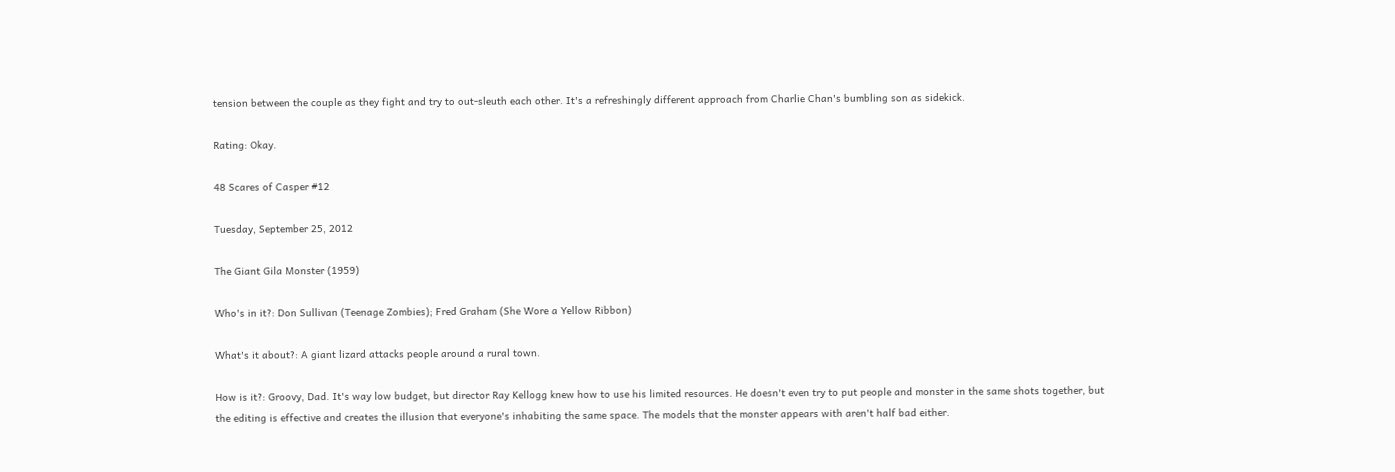tension between the couple as they fight and try to out-sleuth each other. It's a refreshingly different approach from Charlie Chan's bumbling son as sidekick.

Rating: Okay.

48 Scares of Casper #12

Tuesday, September 25, 2012

The Giant Gila Monster (1959)

Who's in it?: Don Sullivan (Teenage Zombies); Fred Graham (She Wore a Yellow Ribbon)

What's it about?: A giant lizard attacks people around a rural town.

How is it?: Groovy, Dad. It's way low budget, but director Ray Kellogg knew how to use his limited resources. He doesn't even try to put people and monster in the same shots together, but the editing is effective and creates the illusion that everyone's inhabiting the same space. The models that the monster appears with aren't half bad either.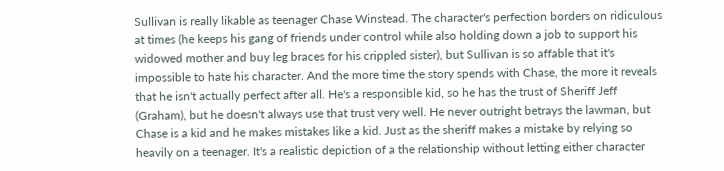Sullivan is really likable as teenager Chase Winstead. The character's perfection borders on ridiculous at times (he keeps his gang of friends under control while also holding down a job to support his widowed mother and buy leg braces for his crippled sister), but Sullivan is so affable that it's impossible to hate his character. And the more time the story spends with Chase, the more it reveals that he isn't actually perfect after all. He's a responsible kid, so he has the trust of Sheriff Jeff (Graham), but he doesn't always use that trust very well. He never outright betrays the lawman, but Chase is a kid and he makes mistakes like a kid. Just as the sheriff makes a mistake by relying so heavily on a teenager. It's a realistic depiction of a the relationship without letting either character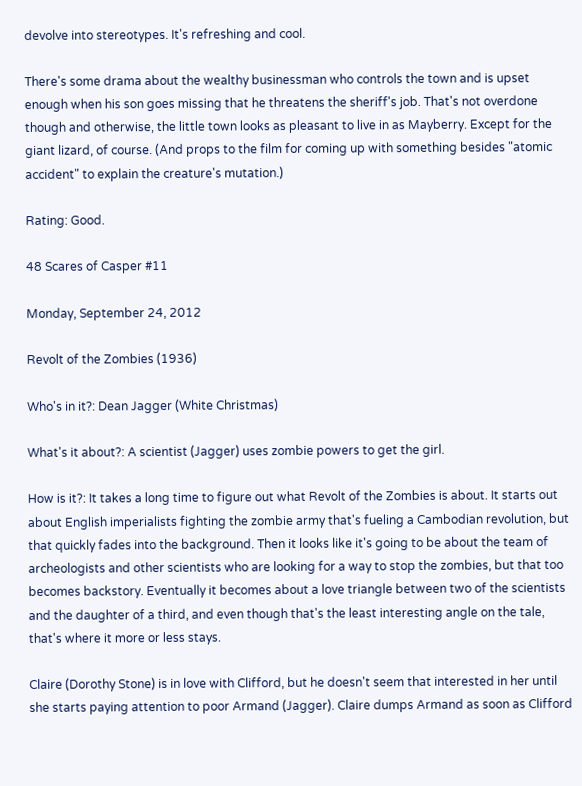devolve into stereotypes. It's refreshing and cool.

There's some drama about the wealthy businessman who controls the town and is upset enough when his son goes missing that he threatens the sheriff's job. That's not overdone though and otherwise, the little town looks as pleasant to live in as Mayberry. Except for the giant lizard, of course. (And props to the film for coming up with something besides "atomic accident" to explain the creature's mutation.)

Rating: Good.

48 Scares of Casper #11

Monday, September 24, 2012

Revolt of the Zombies (1936)

Who's in it?: Dean Jagger (White Christmas)

What's it about?: A scientist (Jagger) uses zombie powers to get the girl.

How is it?: It takes a long time to figure out what Revolt of the Zombies is about. It starts out about English imperialists fighting the zombie army that's fueling a Cambodian revolution, but that quickly fades into the background. Then it looks like it's going to be about the team of archeologists and other scientists who are looking for a way to stop the zombies, but that too becomes backstory. Eventually it becomes about a love triangle between two of the scientists and the daughter of a third, and even though that's the least interesting angle on the tale, that's where it more or less stays.

Claire (Dorothy Stone) is in love with Clifford, but he doesn't seem that interested in her until she starts paying attention to poor Armand (Jagger). Claire dumps Armand as soon as Clifford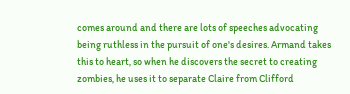comes around and there are lots of speeches advocating being ruthless in the pursuit of one's desires. Armand takes this to heart, so when he discovers the secret to creating zombies, he uses it to separate Claire from Clifford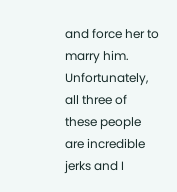and force her to marry him. Unfortunately, all three of these people are incredible jerks and I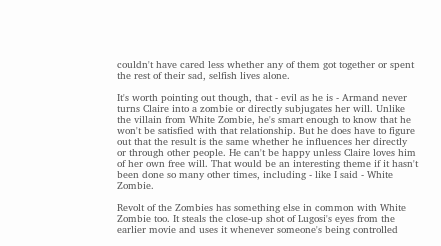couldn't have cared less whether any of them got together or spent the rest of their sad, selfish lives alone.

It's worth pointing out though, that - evil as he is - Armand never turns Claire into a zombie or directly subjugates her will. Unlike the villain from White Zombie, he's smart enough to know that he won't be satisfied with that relationship. But he does have to figure out that the result is the same whether he influences her directly or through other people. He can't be happy unless Claire loves him of her own free will. That would be an interesting theme if it hasn't been done so many other times, including - like I said - White Zombie.

Revolt of the Zombies has something else in common with White Zombie too. It steals the close-up shot of Lugosi's eyes from the earlier movie and uses it whenever someone's being controlled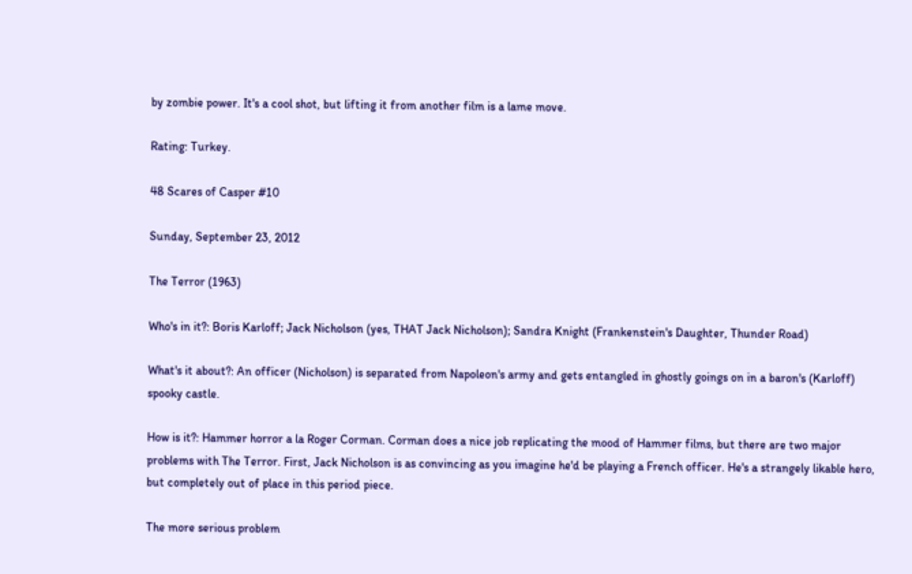by zombie power. It's a cool shot, but lifting it from another film is a lame move.

Rating: Turkey.

48 Scares of Casper #10

Sunday, September 23, 2012

The Terror (1963)

Who's in it?: Boris Karloff; Jack Nicholson (yes, THAT Jack Nicholson); Sandra Knight (Frankenstein's Daughter, Thunder Road)

What's it about?: An officer (Nicholson) is separated from Napoleon's army and gets entangled in ghostly goings on in a baron's (Karloff) spooky castle.

How is it?: Hammer horror a la Roger Corman. Corman does a nice job replicating the mood of Hammer films, but there are two major problems with The Terror. First, Jack Nicholson is as convincing as you imagine he'd be playing a French officer. He's a strangely likable hero, but completely out of place in this period piece.

The more serious problem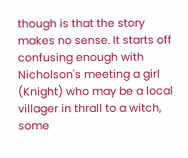though is that the story makes no sense. It starts off confusing enough with Nicholson's meeting a girl (Knight) who may be a local villager in thrall to a witch, some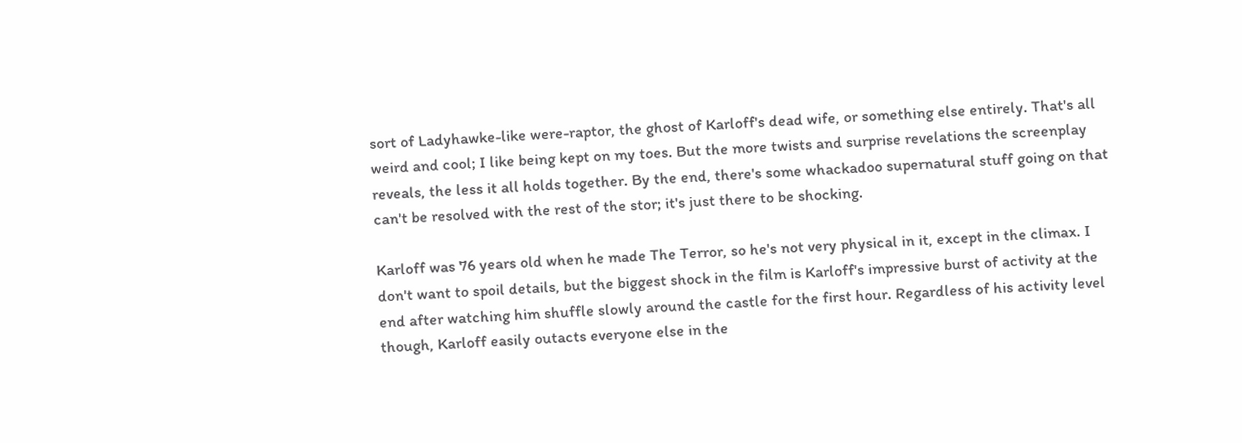sort of Ladyhawke-like were-raptor, the ghost of Karloff's dead wife, or something else entirely. That's all weird and cool; I like being kept on my toes. But the more twists and surprise revelations the screenplay reveals, the less it all holds together. By the end, there's some whackadoo supernatural stuff going on that can't be resolved with the rest of the stor; it's just there to be shocking.

Karloff was 76 years old when he made The Terror, so he's not very physical in it, except in the climax. I don't want to spoil details, but the biggest shock in the film is Karloff's impressive burst of activity at the end after watching him shuffle slowly around the castle for the first hour. Regardless of his activity level though, Karloff easily outacts everyone else in the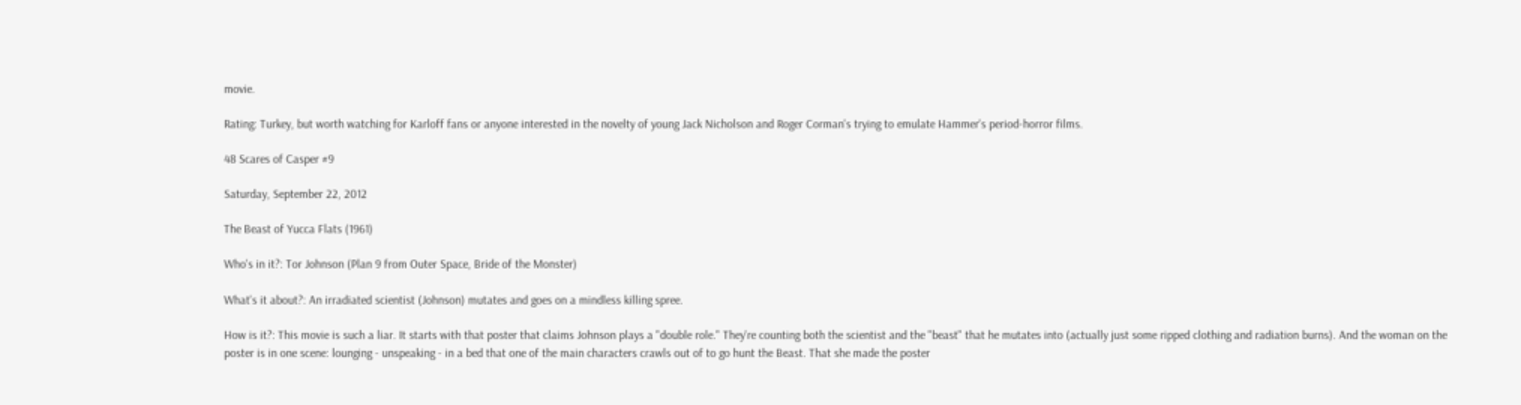movie.

Rating: Turkey, but worth watching for Karloff fans or anyone interested in the novelty of young Jack Nicholson and Roger Corman's trying to emulate Hammer's period-horror films.

48 Scares of Casper #9

Saturday, September 22, 2012

The Beast of Yucca Flats (1961)

Who's in it?: Tor Johnson (Plan 9 from Outer Space, Bride of the Monster)

What's it about?: An irradiated scientist (Johnson) mutates and goes on a mindless killing spree.

How is it?: This movie is such a liar. It starts with that poster that claims Johnson plays a "double role." They're counting both the scientist and the "beast" that he mutates into (actually just some ripped clothing and radiation burns). And the woman on the poster is in one scene: lounging - unspeaking - in a bed that one of the main characters crawls out of to go hunt the Beast. That she made the poster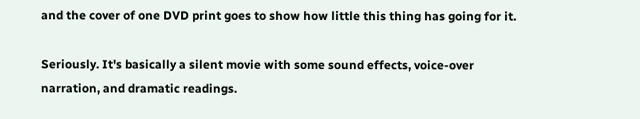and the cover of one DVD print goes to show how little this thing has going for it.

Seriously. It's basically a silent movie with some sound effects, voice-over narration, and dramatic readings.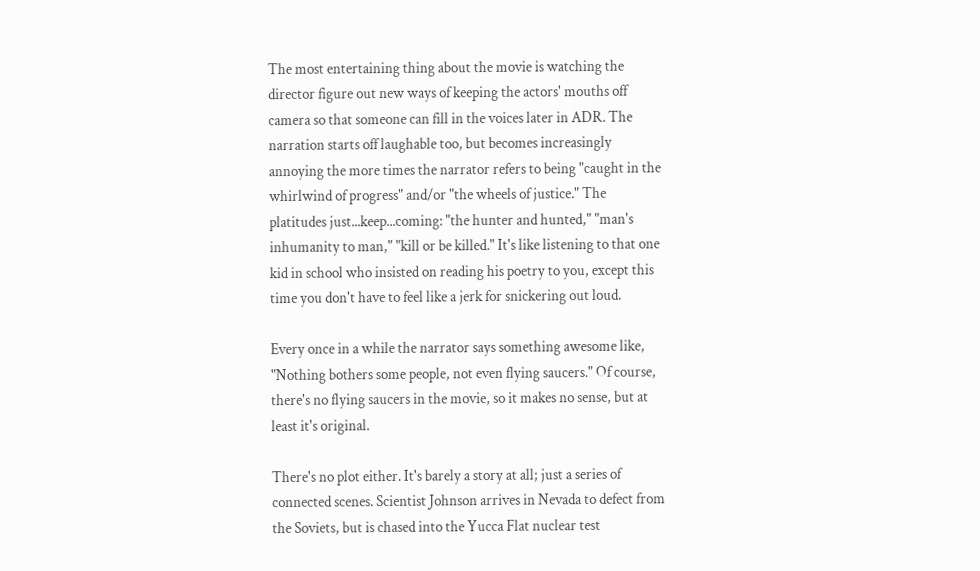The most entertaining thing about the movie is watching the director figure out new ways of keeping the actors' mouths off camera so that someone can fill in the voices later in ADR. The narration starts off laughable too, but becomes increasingly annoying the more times the narrator refers to being "caught in the whirlwind of progress" and/or "the wheels of justice." The platitudes just...keep...coming: "the hunter and hunted," "man's inhumanity to man," "kill or be killed." It's like listening to that one kid in school who insisted on reading his poetry to you, except this time you don't have to feel like a jerk for snickering out loud.

Every once in a while the narrator says something awesome like, "Nothing bothers some people, not even flying saucers." Of course, there's no flying saucers in the movie, so it makes no sense, but at least it's original.

There's no plot either. It's barely a story at all; just a series of connected scenes. Scientist Johnson arrives in Nevada to defect from the Soviets, but is chased into the Yucca Flat nuclear test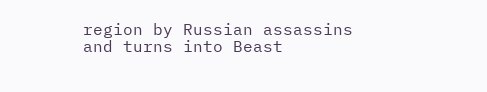region by Russian assassins and turns into Beast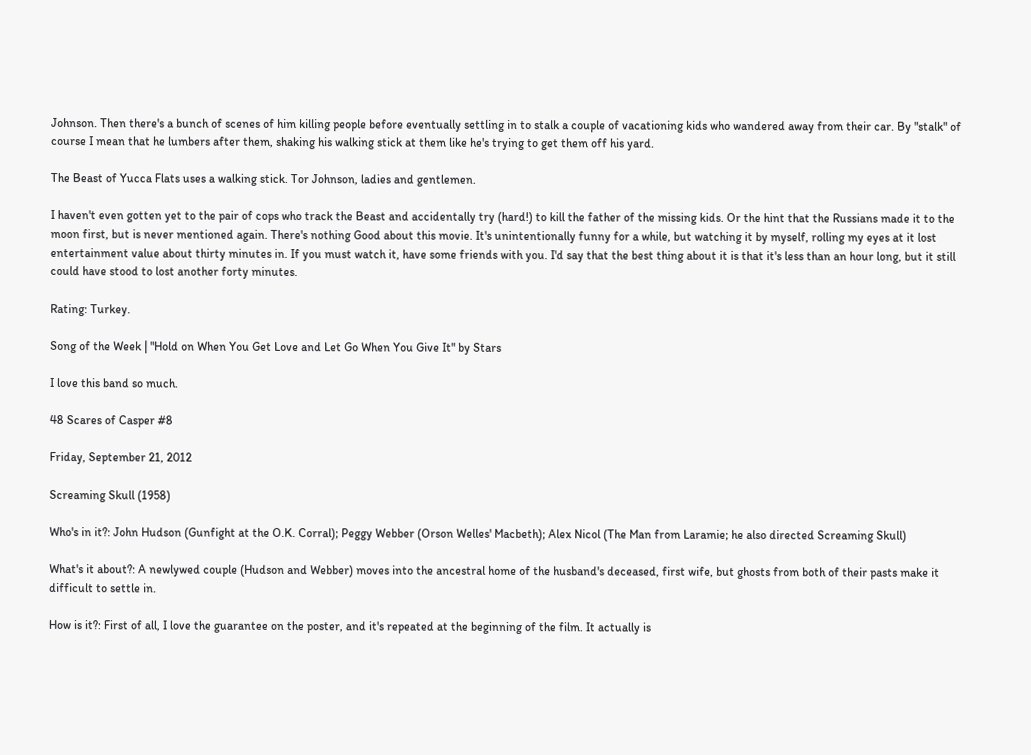Johnson. Then there's a bunch of scenes of him killing people before eventually settling in to stalk a couple of vacationing kids who wandered away from their car. By "stalk" of course I mean that he lumbers after them, shaking his walking stick at them like he's trying to get them off his yard.

The Beast of Yucca Flats uses a walking stick. Tor Johnson, ladies and gentlemen.

I haven't even gotten yet to the pair of cops who track the Beast and accidentally try (hard!) to kill the father of the missing kids. Or the hint that the Russians made it to the moon first, but is never mentioned again. There's nothing Good about this movie. It's unintentionally funny for a while, but watching it by myself, rolling my eyes at it lost entertainment value about thirty minutes in. If you must watch it, have some friends with you. I'd say that the best thing about it is that it's less than an hour long, but it still could have stood to lost another forty minutes.

Rating: Turkey.

Song of the Week | "Hold on When You Get Love and Let Go When You Give It" by Stars

I love this band so much.

48 Scares of Casper #8

Friday, September 21, 2012

Screaming Skull (1958)

Who's in it?: John Hudson (Gunfight at the O.K. Corral); Peggy Webber (Orson Welles' Macbeth); Alex Nicol (The Man from Laramie; he also directed Screaming Skull)

What's it about?: A newlywed couple (Hudson and Webber) moves into the ancestral home of the husband's deceased, first wife, but ghosts from both of their pasts make it difficult to settle in.

How is it?: First of all, I love the guarantee on the poster, and it's repeated at the beginning of the film. It actually is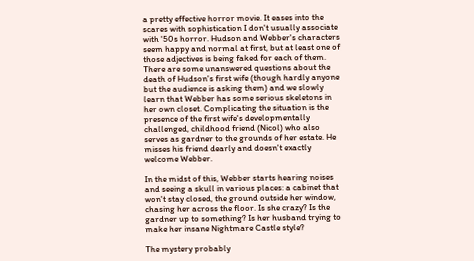a pretty effective horror movie. It eases into the scares with sophistication I don't usually associate with '50s horror. Hudson and Webber's characters seem happy and normal at first, but at least one of those adjectives is being faked for each of them. There are some unanswered questions about the death of Hudson's first wife (though hardly anyone but the audience is asking them) and we slowly learn that Webber has some serious skeletons in her own closet. Complicating the situation is the presence of the first wife's developmentally challenged, childhood friend (Nicol) who also serves as gardner to the grounds of her estate. He misses his friend dearly and doesn't exactly welcome Webber.

In the midst of this, Webber starts hearing noises and seeing a skull in various places: a cabinet that won't stay closed, the ground outside her window, chasing her across the floor. Is she crazy? Is the gardner up to something? Is her husband trying to make her insane Nightmare Castle style?

The mystery probably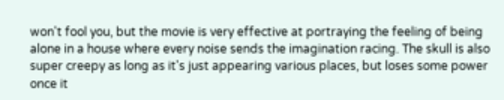won't fool you, but the movie is very effective at portraying the feeling of being alone in a house where every noise sends the imagination racing. The skull is also super creepy as long as it's just appearing various places, but loses some power once it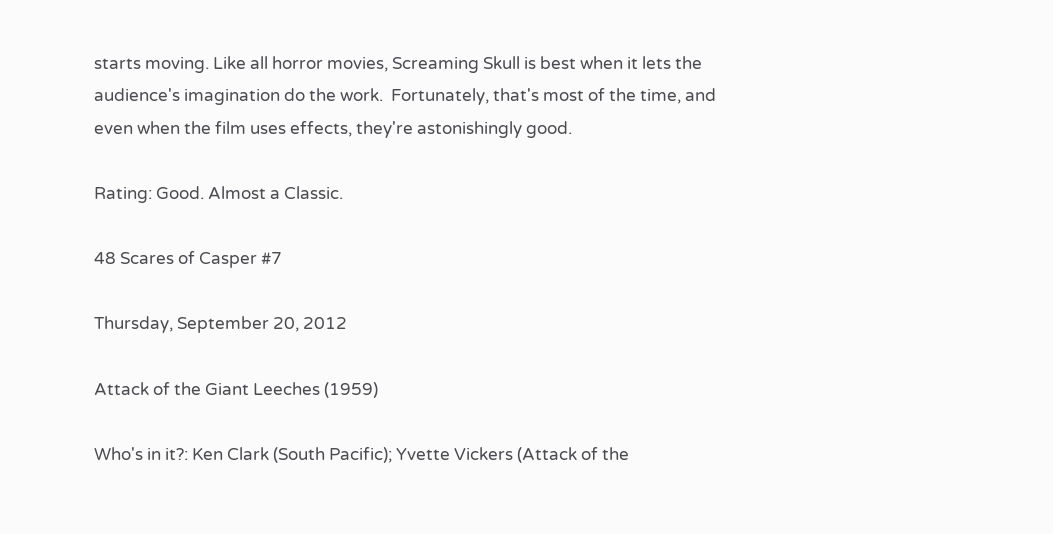starts moving. Like all horror movies, Screaming Skull is best when it lets the audience's imagination do the work.  Fortunately, that's most of the time, and even when the film uses effects, they're astonishingly good.

Rating: Good. Almost a Classic.

48 Scares of Casper #7

Thursday, September 20, 2012

Attack of the Giant Leeches (1959)

Who's in it?: Ken Clark (South Pacific); Yvette Vickers (Attack of the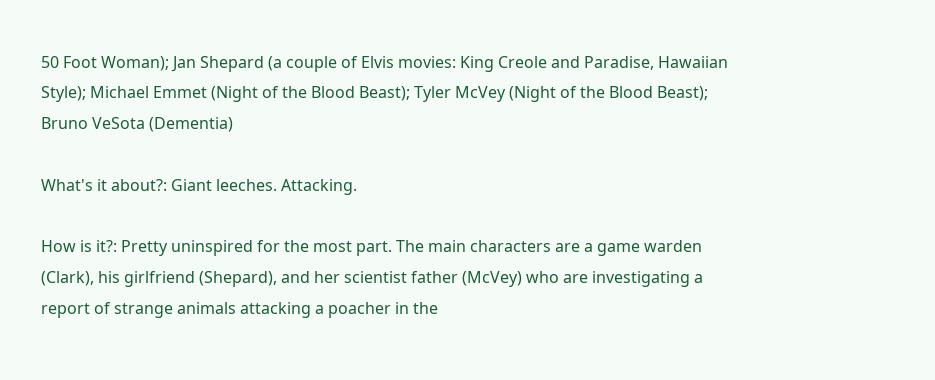50 Foot Woman); Jan Shepard (a couple of Elvis movies: King Creole and Paradise, Hawaiian Style); Michael Emmet (Night of the Blood Beast); Tyler McVey (Night of the Blood Beast); Bruno VeSota (Dementia)

What's it about?: Giant leeches. Attacking.

How is it?: Pretty uninspired for the most part. The main characters are a game warden (Clark), his girlfriend (Shepard), and her scientist father (McVey) who are investigating a report of strange animals attacking a poacher in the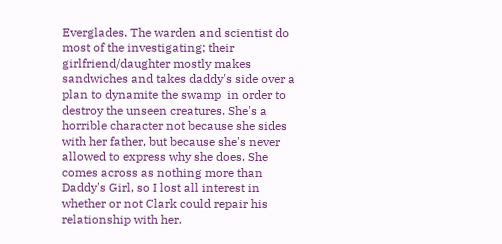Everglades. The warden and scientist do most of the investigating; their girlfriend/daughter mostly makes sandwiches and takes daddy's side over a plan to dynamite the swamp  in order to destroy the unseen creatures. She's a horrible character not because she sides with her father, but because she's never allowed to express why she does. She comes across as nothing more than Daddy's Girl, so I lost all interest in whether or not Clark could repair his relationship with her.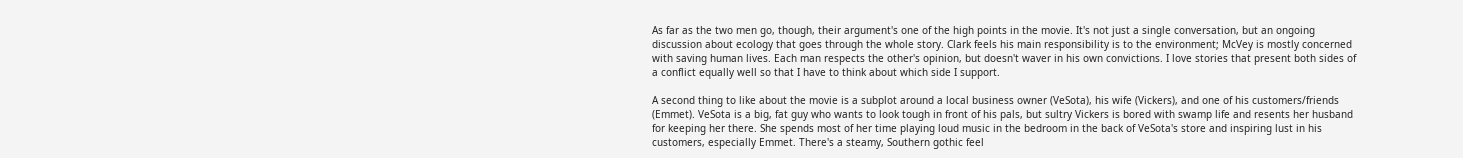As far as the two men go, though, their argument's one of the high points in the movie. It's not just a single conversation, but an ongoing discussion about ecology that goes through the whole story. Clark feels his main responsibility is to the environment; McVey is mostly concerned with saving human lives. Each man respects the other's opinion, but doesn't waver in his own convictions. I love stories that present both sides of a conflict equally well so that I have to think about which side I support.

A second thing to like about the movie is a subplot around a local business owner (VeSota), his wife (Vickers), and one of his customers/friends (Emmet). VeSota is a big, fat guy who wants to look tough in front of his pals, but sultry Vickers is bored with swamp life and resents her husband for keeping her there. She spends most of her time playing loud music in the bedroom in the back of VeSota's store and inspiring lust in his customers, especially Emmet. There's a steamy, Southern gothic feel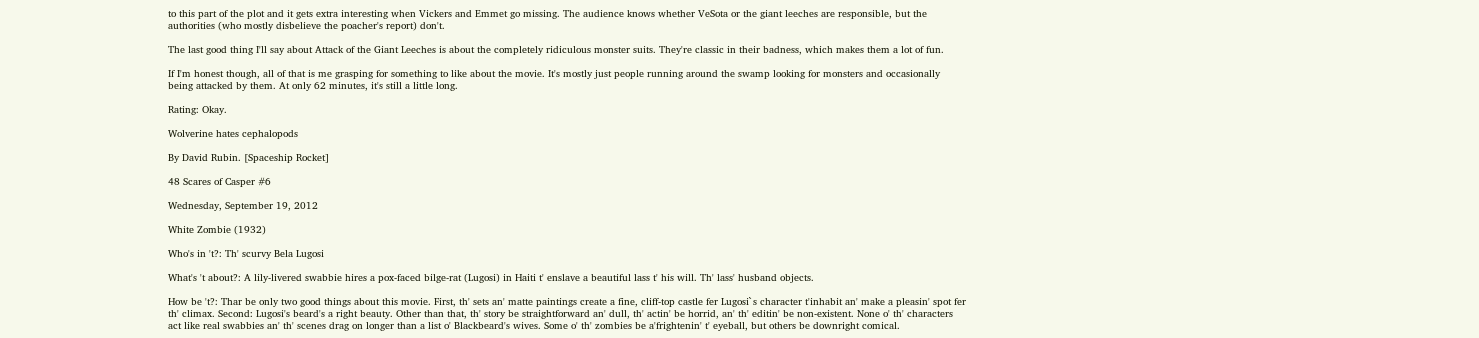to this part of the plot and it gets extra interesting when Vickers and Emmet go missing. The audience knows whether VeSota or the giant leeches are responsible, but the authorities (who mostly disbelieve the poacher's report) don't.

The last good thing I'll say about Attack of the Giant Leeches is about the completely ridiculous monster suits. They're classic in their badness, which makes them a lot of fun.

If I'm honest though, all of that is me grasping for something to like about the movie. It's mostly just people running around the swamp looking for monsters and occasionally being attacked by them. At only 62 minutes, it's still a little long.

Rating: Okay.

Wolverine hates cephalopods

By David Rubin. [Spaceship Rocket]

48 Scares of Casper #6

Wednesday, September 19, 2012

White Zombie (1932)

Who's in 't?: Th' scurvy Bela Lugosi

What's 't about?: A lily-livered swabbie hires a pox-faced bilge-rat (Lugosi) in Haiti t' enslave a beautiful lass t' his will. Th' lass' husband objects.

How be 't?: Thar be only two good things about this movie. First, th' sets an' matte paintings create a fine, cliff-top castle fer Lugosi`s character t'inhabit an' make a pleasin' spot fer th' climax. Second: Lugosi's beard's a right beauty. Other than that, th' story be straightforward an' dull, th' actin' be horrid, an' th' editin' be non-existent. None o' th' characters act like real swabbies an' th' scenes drag on longer than a list o' Blackbeard's wives. Some o' th' zombies be a'frightenin' t' eyeball, but others be downright comical.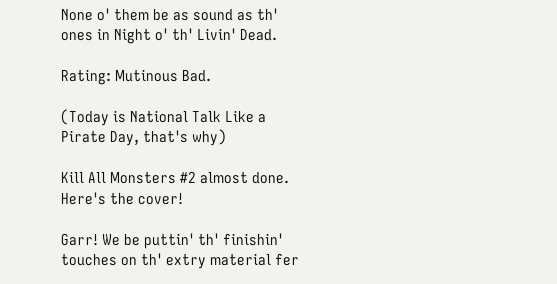None o' them be as sound as th' ones in Night o' th' Livin' Dead.

Rating: Mutinous Bad.

(Today is National Talk Like a Pirate Day, that's why)

Kill All Monsters #2 almost done. Here's the cover!

Garr! We be puttin' th' finishin' touches on th' extry material fer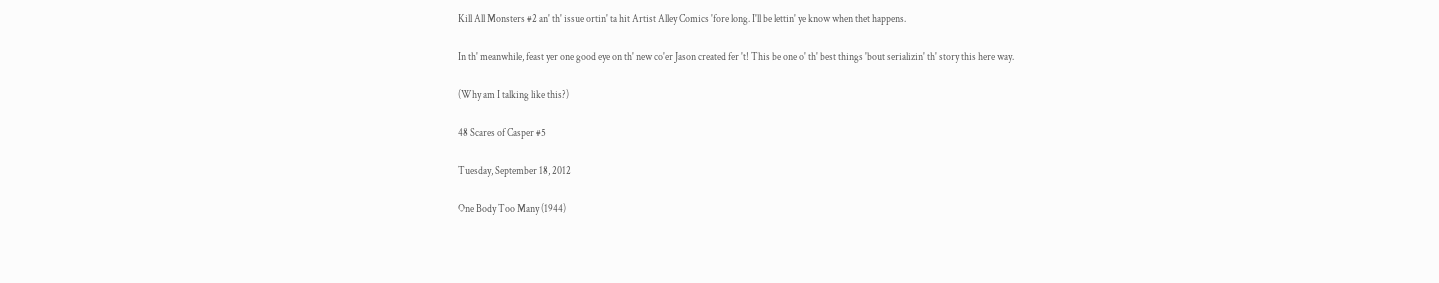Kill All Monsters #2 an' th' issue ortin' ta hit Artist Alley Comics 'fore long. I'll be lettin' ye know when thet happens.

In th' meanwhile, feast yer one good eye on th' new co'er Jason created fer 't! This be one o' th' best things 'bout serializin' th' story this here way.

(Why am I talking like this?)

48 Scares of Casper #5

Tuesday, September 18, 2012

One Body Too Many (1944)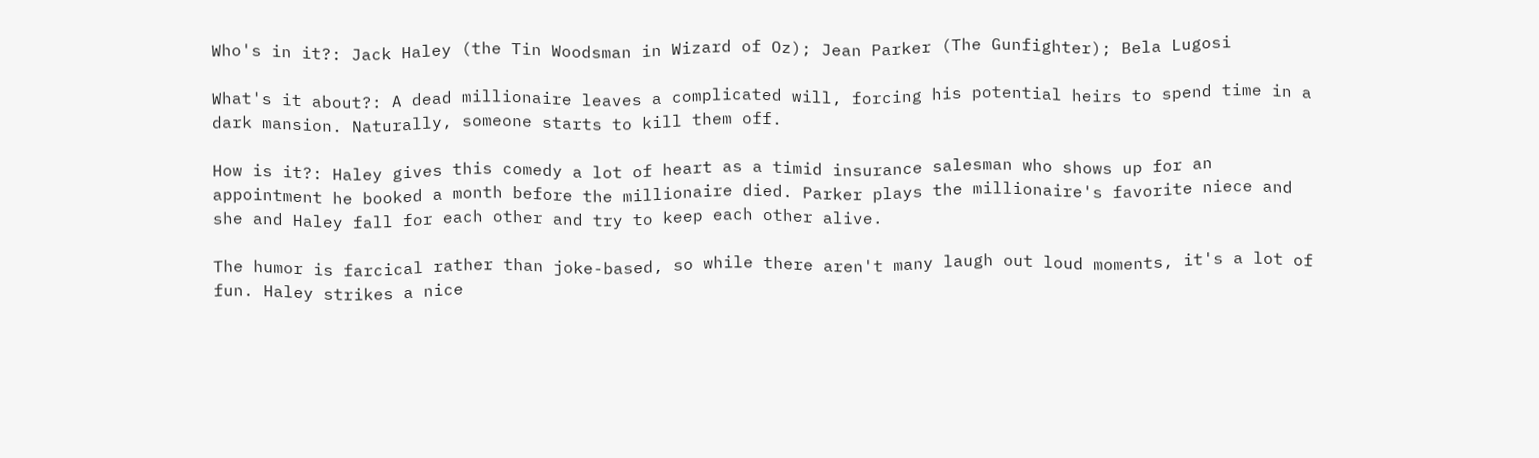Who's in it?: Jack Haley (the Tin Woodsman in Wizard of Oz); Jean Parker (The Gunfighter); Bela Lugosi

What's it about?: A dead millionaire leaves a complicated will, forcing his potential heirs to spend time in a dark mansion. Naturally, someone starts to kill them off.

How is it?: Haley gives this comedy a lot of heart as a timid insurance salesman who shows up for an appointment he booked a month before the millionaire died. Parker plays the millionaire's favorite niece and she and Haley fall for each other and try to keep each other alive.

The humor is farcical rather than joke-based, so while there aren't many laugh out loud moments, it's a lot of fun. Haley strikes a nice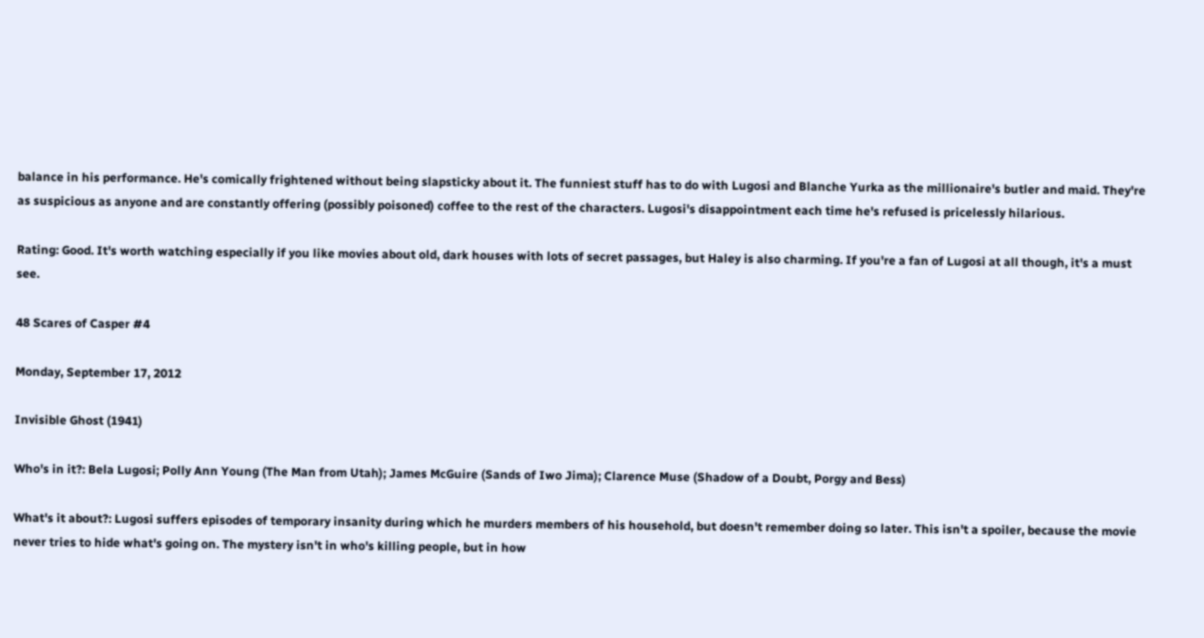balance in his performance. He's comically frightened without being slapsticky about it. The funniest stuff has to do with Lugosi and Blanche Yurka as the millionaire's butler and maid. They're as suspicious as anyone and are constantly offering (possibly poisoned) coffee to the rest of the characters. Lugosi's disappointment each time he's refused is pricelessly hilarious.

Rating: Good. It's worth watching especially if you like movies about old, dark houses with lots of secret passages, but Haley is also charming. If you're a fan of Lugosi at all though, it's a must see.

48 Scares of Casper #4

Monday, September 17, 2012

Invisible Ghost (1941)

Who's in it?: Bela Lugosi; Polly Ann Young (The Man from Utah); James McGuire (Sands of Iwo Jima); Clarence Muse (Shadow of a Doubt, Porgy and Bess)

What's it about?: Lugosi suffers episodes of temporary insanity during which he murders members of his household, but doesn't remember doing so later. This isn't a spoiler, because the movie never tries to hide what's going on. The mystery isn't in who's killing people, but in how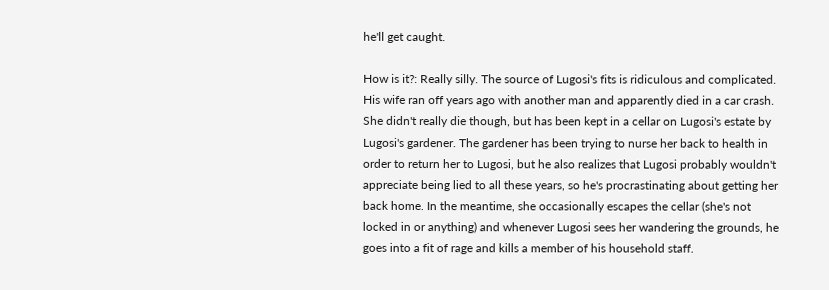he'll get caught.

How is it?: Really silly. The source of Lugosi's fits is ridiculous and complicated. His wife ran off years ago with another man and apparently died in a car crash. She didn't really die though, but has been kept in a cellar on Lugosi's estate by Lugosi's gardener. The gardener has been trying to nurse her back to health in order to return her to Lugosi, but he also realizes that Lugosi probably wouldn't appreciate being lied to all these years, so he's procrastinating about getting her back home. In the meantime, she occasionally escapes the cellar (she's not locked in or anything) and whenever Lugosi sees her wandering the grounds, he goes into a fit of rage and kills a member of his household staff.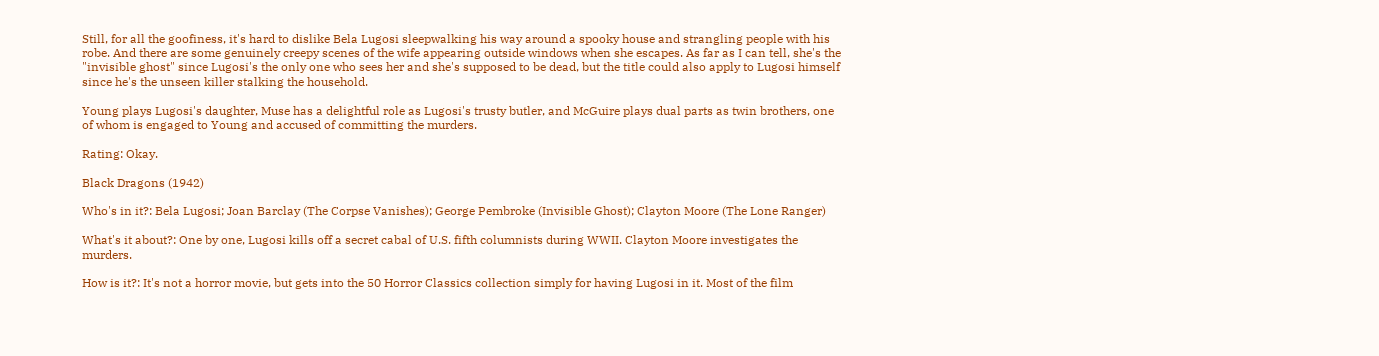Still, for all the goofiness, it's hard to dislike Bela Lugosi sleepwalking his way around a spooky house and strangling people with his robe. And there are some genuinely creepy scenes of the wife appearing outside windows when she escapes. As far as I can tell, she's the "invisible ghost" since Lugosi's the only one who sees her and she's supposed to be dead, but the title could also apply to Lugosi himself since he's the unseen killer stalking the household.

Young plays Lugosi's daughter, Muse has a delightful role as Lugosi's trusty butler, and McGuire plays dual parts as twin brothers, one of whom is engaged to Young and accused of committing the murders.

Rating: Okay.

Black Dragons (1942)

Who's in it?: Bela Lugosi; Joan Barclay (The Corpse Vanishes); George Pembroke (Invisible Ghost); Clayton Moore (The Lone Ranger)

What's it about?: One by one, Lugosi kills off a secret cabal of U.S. fifth columnists during WWII. Clayton Moore investigates the murders.

How is it?: It's not a horror movie, but gets into the 50 Horror Classics collection simply for having Lugosi in it. Most of the film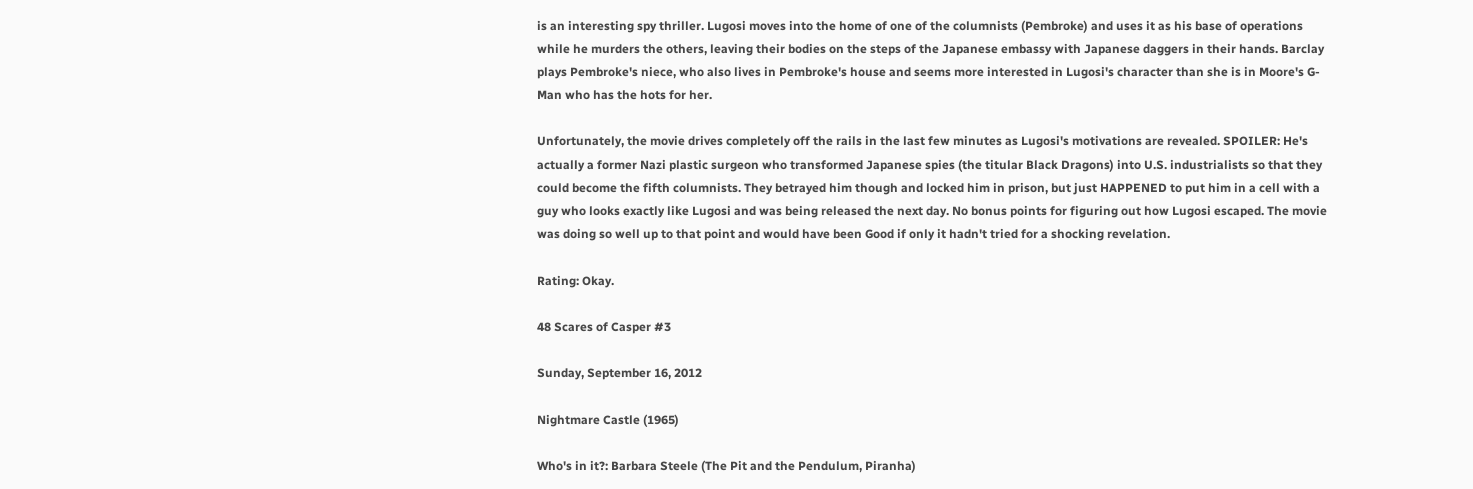is an interesting spy thriller. Lugosi moves into the home of one of the columnists (Pembroke) and uses it as his base of operations while he murders the others, leaving their bodies on the steps of the Japanese embassy with Japanese daggers in their hands. Barclay plays Pembroke's niece, who also lives in Pembroke's house and seems more interested in Lugosi's character than she is in Moore's G-Man who has the hots for her.

Unfortunately, the movie drives completely off the rails in the last few minutes as Lugosi's motivations are revealed. SPOILER: He's actually a former Nazi plastic surgeon who transformed Japanese spies (the titular Black Dragons) into U.S. industrialists so that they could become the fifth columnists. They betrayed him though and locked him in prison, but just HAPPENED to put him in a cell with a guy who looks exactly like Lugosi and was being released the next day. No bonus points for figuring out how Lugosi escaped. The movie was doing so well up to that point and would have been Good if only it hadn't tried for a shocking revelation.

Rating: Okay.

48 Scares of Casper #3

Sunday, September 16, 2012

Nightmare Castle (1965)

Who's in it?: Barbara Steele (The Pit and the Pendulum, Piranha)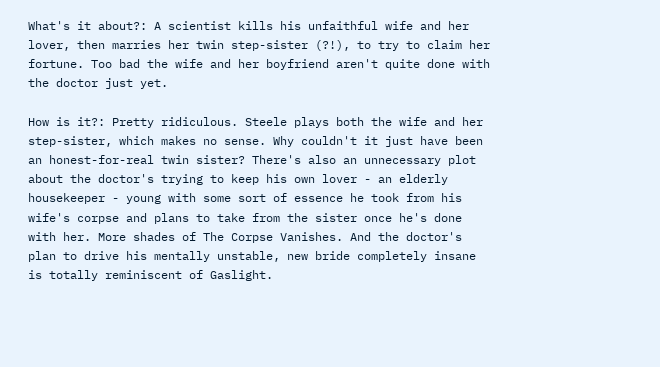What's it about?: A scientist kills his unfaithful wife and her lover, then marries her twin step-sister (?!), to try to claim her fortune. Too bad the wife and her boyfriend aren't quite done with the doctor just yet.

How is it?: Pretty ridiculous. Steele plays both the wife and her step-sister, which makes no sense. Why couldn't it just have been an honest-for-real twin sister? There's also an unnecessary plot about the doctor's trying to keep his own lover - an elderly housekeeper - young with some sort of essence he took from his wife's corpse and plans to take from the sister once he's done with her. More shades of The Corpse Vanishes. And the doctor's plan to drive his mentally unstable, new bride completely insane is totally reminiscent of Gaslight.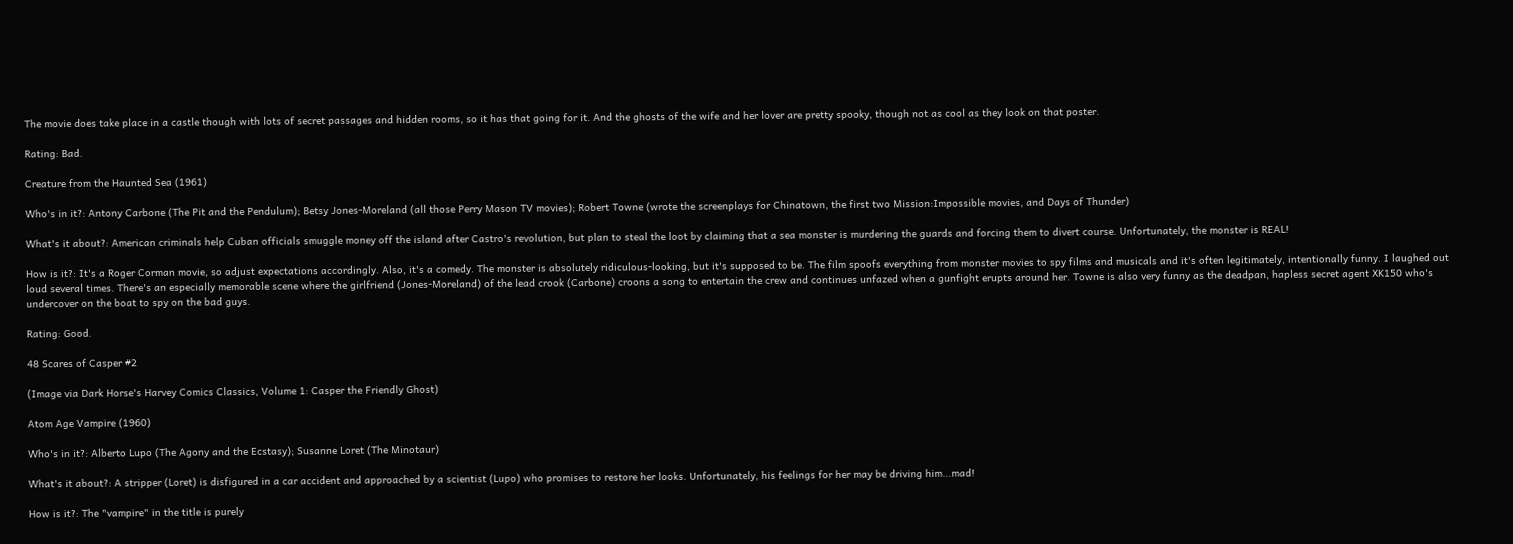The movie does take place in a castle though with lots of secret passages and hidden rooms, so it has that going for it. And the ghosts of the wife and her lover are pretty spooky, though not as cool as they look on that poster.

Rating: Bad.

Creature from the Haunted Sea (1961)

Who's in it?: Antony Carbone (The Pit and the Pendulum); Betsy Jones-Moreland (all those Perry Mason TV movies); Robert Towne (wrote the screenplays for Chinatown, the first two Mission:Impossible movies, and Days of Thunder)

What's it about?: American criminals help Cuban officials smuggle money off the island after Castro's revolution, but plan to steal the loot by claiming that a sea monster is murdering the guards and forcing them to divert course. Unfortunately, the monster is REAL!

How is it?: It's a Roger Corman movie, so adjust expectations accordingly. Also, it's a comedy. The monster is absolutely ridiculous-looking, but it's supposed to be. The film spoofs everything from monster movies to spy films and musicals and it's often legitimately, intentionally funny. I laughed out loud several times. There's an especially memorable scene where the girlfriend (Jones-Moreland) of the lead crook (Carbone) croons a song to entertain the crew and continues unfazed when a gunfight erupts around her. Towne is also very funny as the deadpan, hapless secret agent XK150 who's undercover on the boat to spy on the bad guys.

Rating: Good.

48 Scares of Casper #2

(Image via Dark Horse's Harvey Comics Classics, Volume 1: Casper the Friendly Ghost)

Atom Age Vampire (1960)

Who's in it?: Alberto Lupo (The Agony and the Ecstasy); Susanne Loret (The Minotaur)

What's it about?: A stripper (Loret) is disfigured in a car accident and approached by a scientist (Lupo) who promises to restore her looks. Unfortunately, his feelings for her may be driving him...mad!

How is it?: The "vampire" in the title is purely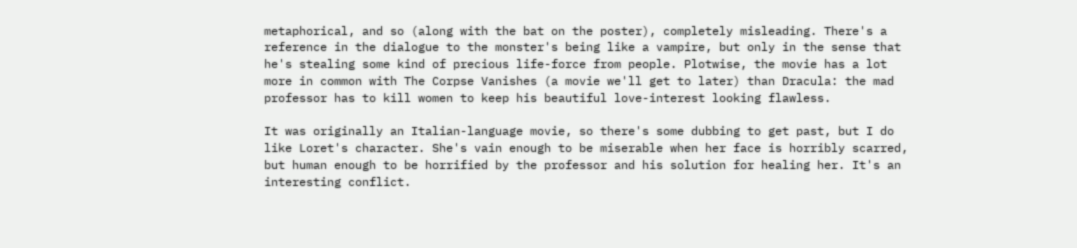metaphorical, and so (along with the bat on the poster), completely misleading. There's a reference in the dialogue to the monster's being like a vampire, but only in the sense that he's stealing some kind of precious life-force from people. Plotwise, the movie has a lot more in common with The Corpse Vanishes (a movie we'll get to later) than Dracula: the mad professor has to kill women to keep his beautiful love-interest looking flawless.

It was originally an Italian-language movie, so there's some dubbing to get past, but I do like Loret's character. She's vain enough to be miserable when her face is horribly scarred, but human enough to be horrified by the professor and his solution for healing her. It's an interesting conflict.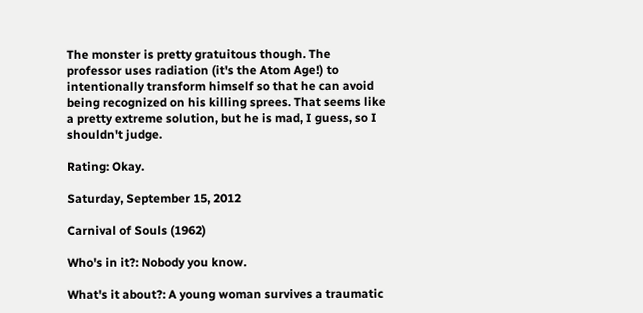The monster is pretty gratuitous though. The professor uses radiation (it's the Atom Age!) to intentionally transform himself so that he can avoid being recognized on his killing sprees. That seems like a pretty extreme solution, but he is mad, I guess, so I shouldn't judge.

Rating: Okay.

Saturday, September 15, 2012

Carnival of Souls (1962)

Who's in it?: Nobody you know.

What's it about?: A young woman survives a traumatic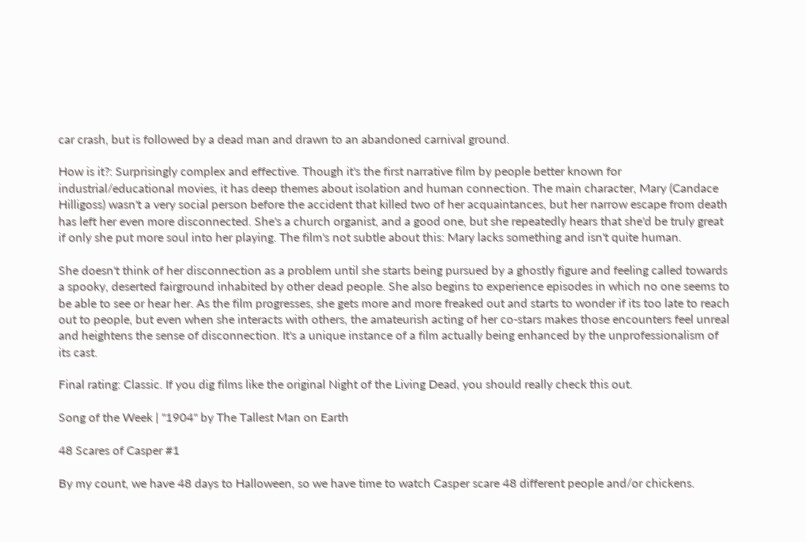car crash, but is followed by a dead man and drawn to an abandoned carnival ground.

How is it?: Surprisingly complex and effective. Though it's the first narrative film by people better known for industrial/educational movies, it has deep themes about isolation and human connection. The main character, Mary (Candace Hilligoss) wasn't a very social person before the accident that killed two of her acquaintances, but her narrow escape from death has left her even more disconnected. She's a church organist, and a good one, but she repeatedly hears that she'd be truly great if only she put more soul into her playing. The film's not subtle about this: Mary lacks something and isn't quite human.

She doesn't think of her disconnection as a problem until she starts being pursued by a ghostly figure and feeling called towards a spooky, deserted fairground inhabited by other dead people. She also begins to experience episodes in which no one seems to be able to see or hear her. As the film progresses, she gets more and more freaked out and starts to wonder if its too late to reach out to people, but even when she interacts with others, the amateurish acting of her co-stars makes those encounters feel unreal and heightens the sense of disconnection. It's a unique instance of a film actually being enhanced by the unprofessionalism of its cast.

Final rating: Classic. If you dig films like the original Night of the Living Dead, you should really check this out.

Song of the Week | "1904" by The Tallest Man on Earth

48 Scares of Casper #1

By my count, we have 48 days to Halloween, so we have time to watch Casper scare 48 different people and/or chickens.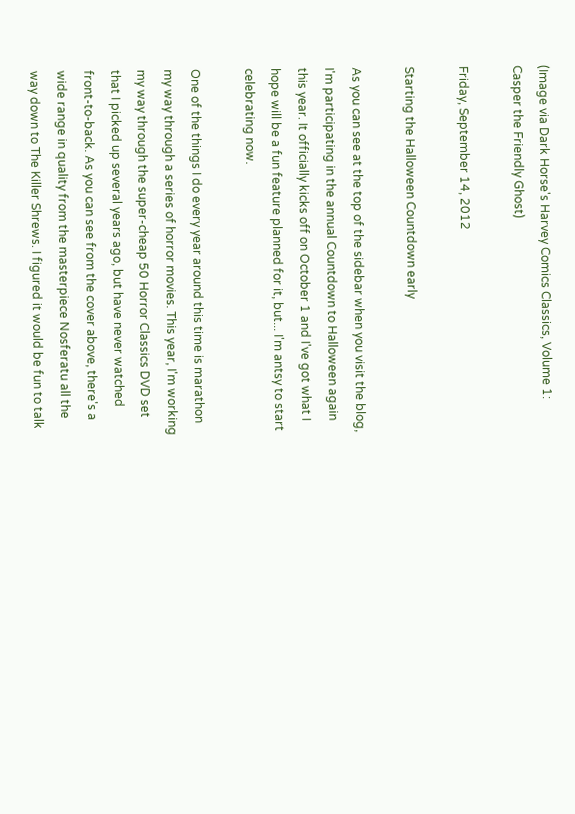(Image via Dark Horse's Harvey Comics Classics, Volume 1: Casper the Friendly Ghost)

Friday, September 14, 2012

Starting the Halloween Countdown early

As you can see at the top of the sidebar when you visit the blog, I'm participating in the annual Countdown to Halloween again this year. It officially kicks off on October 1 and I've got what I hope will be a fun feature planned for it, but... I'm antsy to start celebrating now.

One of the things I do every year around this time is marathon my way through a series of horror movies. This year, I'm working my way through the super-cheap 50 Horror Classics DVD set that I picked up several years ago, but have never watched front-to-back. As you can see from the cover above, there's a wide range in quality from the masterpiece Nosferatu all the way down to The Killer Shrews. I figured it would be fun to talk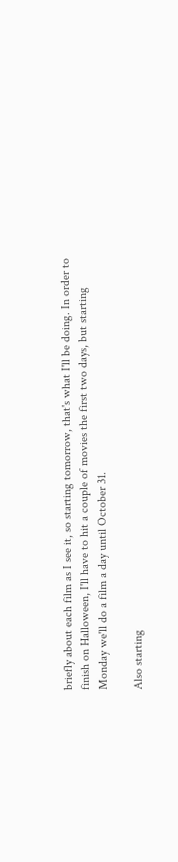briefly about each film as I see it, so starting tomorrow, that's what I'll be doing. In order to finish on Halloween, I'll have to hit a couple of movies the first two days, but starting Monday we'll do a film a day until October 31.

Also starting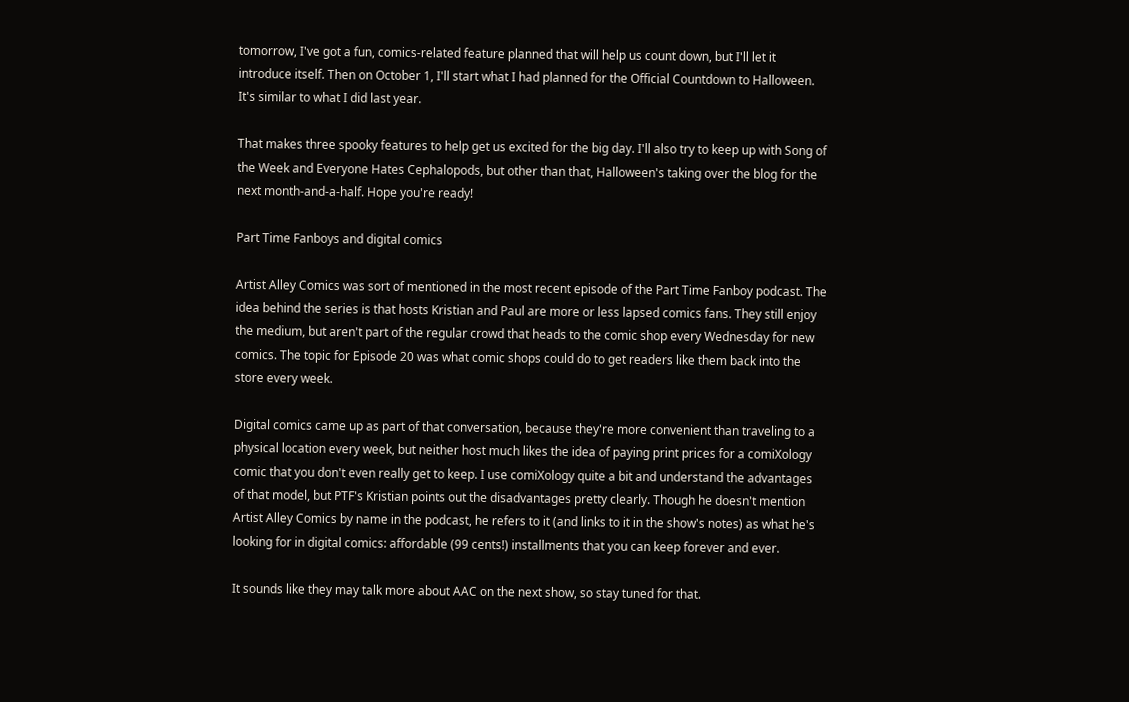tomorrow, I've got a fun, comics-related feature planned that will help us count down, but I'll let it introduce itself. Then on October 1, I'll start what I had planned for the Official Countdown to Halloween. It's similar to what I did last year.

That makes three spooky features to help get us excited for the big day. I'll also try to keep up with Song of the Week and Everyone Hates Cephalopods, but other than that, Halloween's taking over the blog for the next month-and-a-half. Hope you're ready!

Part Time Fanboys and digital comics

Artist Alley Comics was sort of mentioned in the most recent episode of the Part Time Fanboy podcast. The idea behind the series is that hosts Kristian and Paul are more or less lapsed comics fans. They still enjoy the medium, but aren't part of the regular crowd that heads to the comic shop every Wednesday for new comics. The topic for Episode 20 was what comic shops could do to get readers like them back into the store every week.

Digital comics came up as part of that conversation, because they're more convenient than traveling to a physical location every week, but neither host much likes the idea of paying print prices for a comiXology comic that you don't even really get to keep. I use comiXology quite a bit and understand the advantages of that model, but PTF's Kristian points out the disadvantages pretty clearly. Though he doesn't mention Artist Alley Comics by name in the podcast, he refers to it (and links to it in the show's notes) as what he's looking for in digital comics: affordable (99 cents!) installments that you can keep forever and ever.

It sounds like they may talk more about AAC on the next show, so stay tuned for that.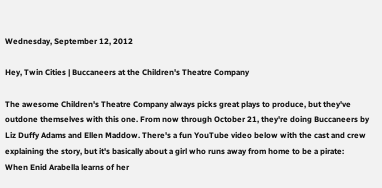Wednesday, September 12, 2012

Hey, Twin Cities | Buccaneers at the Children's Theatre Company

The awesome Children's Theatre Company always picks great plays to produce, but they've outdone themselves with this one. From now through October 21, they're doing Buccaneers by Liz Duffy Adams and Ellen Maddow. There's a fun YouTube video below with the cast and crew explaining the story, but it's basically about a girl who runs away from home to be a pirate:
When Enid Arabella learns of her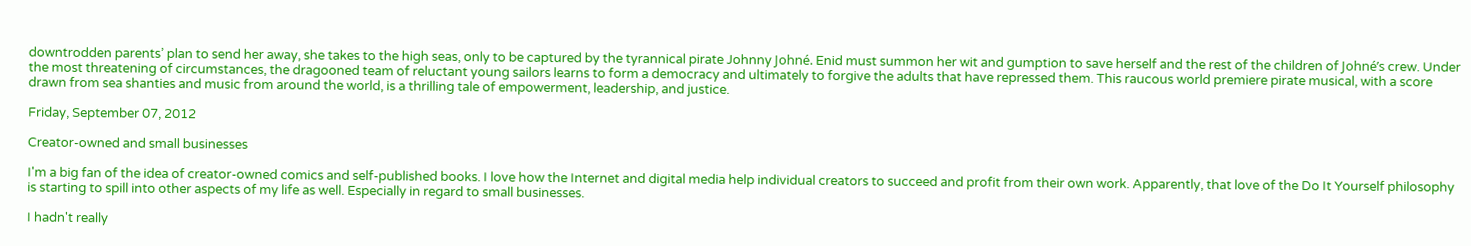downtrodden parents’ plan to send her away, she takes to the high seas, only to be captured by the tyrannical pirate Johnny Johné. Enid must summon her wit and gumption to save herself and the rest of the children of Johné’s crew. Under the most threatening of circumstances, the dragooned team of reluctant young sailors learns to form a democracy and ultimately to forgive the adults that have repressed them. This raucous world premiere pirate musical, with a score drawn from sea shanties and music from around the world, is a thrilling tale of empowerment, leadership, and justice.

Friday, September 07, 2012

Creator-owned and small businesses

I'm a big fan of the idea of creator-owned comics and self-published books. I love how the Internet and digital media help individual creators to succeed and profit from their own work. Apparently, that love of the Do It Yourself philosophy is starting to spill into other aspects of my life as well. Especially in regard to small businesses.

I hadn't really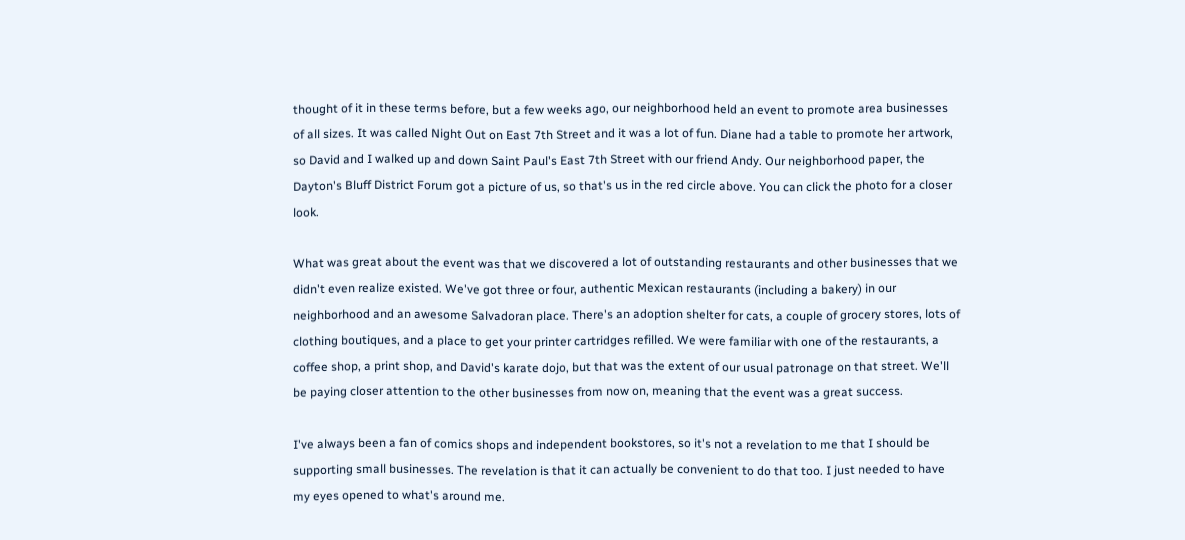thought of it in these terms before, but a few weeks ago, our neighborhood held an event to promote area businesses of all sizes. It was called Night Out on East 7th Street and it was a lot of fun. Diane had a table to promote her artwork, so David and I walked up and down Saint Paul's East 7th Street with our friend Andy. Our neighborhood paper, the Dayton's Bluff District Forum got a picture of us, so that's us in the red circle above. You can click the photo for a closer look.

What was great about the event was that we discovered a lot of outstanding restaurants and other businesses that we didn't even realize existed. We've got three or four, authentic Mexican restaurants (including a bakery) in our neighborhood and an awesome Salvadoran place. There's an adoption shelter for cats, a couple of grocery stores, lots of clothing boutiques, and a place to get your printer cartridges refilled. We were familiar with one of the restaurants, a coffee shop, a print shop, and David's karate dojo, but that was the extent of our usual patronage on that street. We'll be paying closer attention to the other businesses from now on, meaning that the event was a great success.

I've always been a fan of comics shops and independent bookstores, so it's not a revelation to me that I should be supporting small businesses. The revelation is that it can actually be convenient to do that too. I just needed to have my eyes opened to what's around me.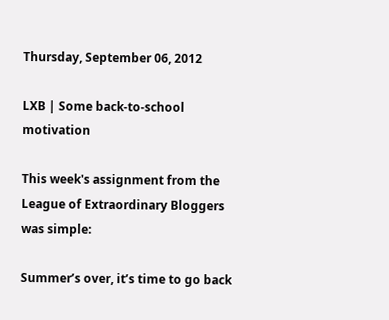Thursday, September 06, 2012

LXB | Some back-to-school motivation

This week's assignment from the League of Extraordinary Bloggers was simple:

Summer’s over, it’s time to go back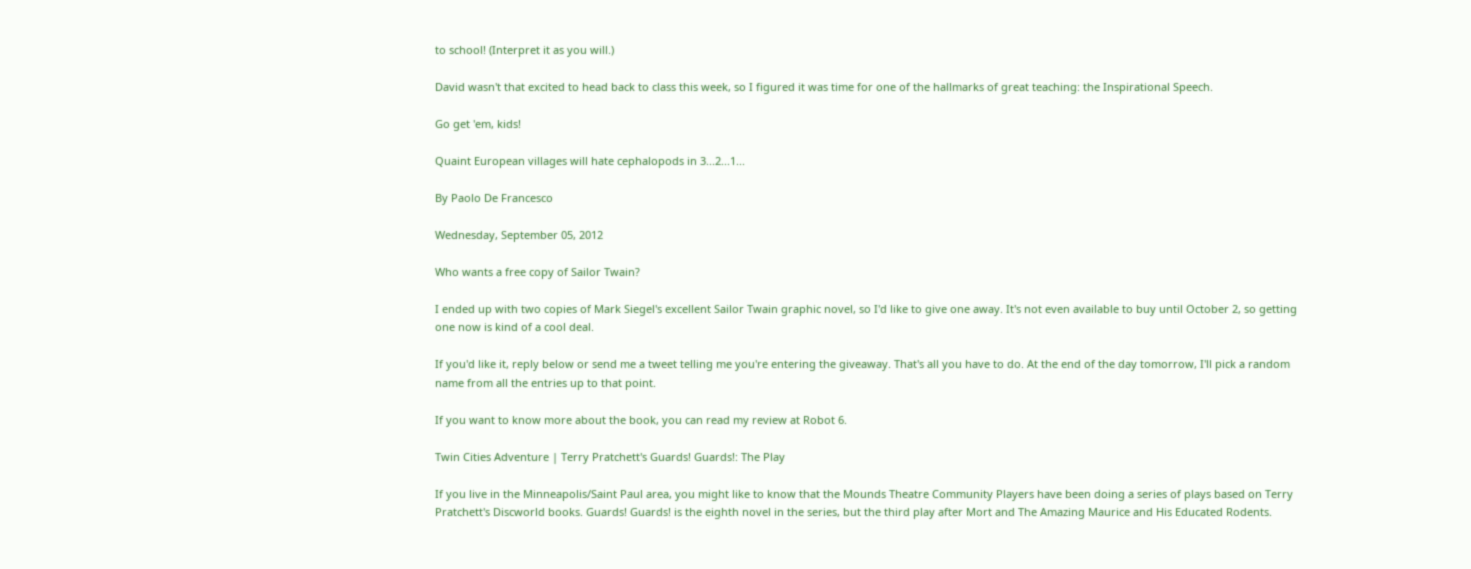to school! (Interpret it as you will.)

David wasn't that excited to head back to class this week, so I figured it was time for one of the hallmarks of great teaching: the Inspirational Speech.

Go get 'em, kids!

Quaint European villages will hate cephalopods in 3...2...1...

By Paolo De Francesco

Wednesday, September 05, 2012

Who wants a free copy of Sailor Twain?

I ended up with two copies of Mark Siegel's excellent Sailor Twain graphic novel, so I'd like to give one away. It's not even available to buy until October 2, so getting one now is kind of a cool deal.

If you'd like it, reply below or send me a tweet telling me you're entering the giveaway. That's all you have to do. At the end of the day tomorrow, I'll pick a random name from all the entries up to that point.

If you want to know more about the book, you can read my review at Robot 6.

Twin Cities Adventure | Terry Pratchett's Guards! Guards!: The Play

If you live in the Minneapolis/Saint Paul area, you might like to know that the Mounds Theatre Community Players have been doing a series of plays based on Terry Pratchett's Discworld books. Guards! Guards! is the eighth novel in the series, but the third play after Mort and The Amazing Maurice and His Educated Rodents.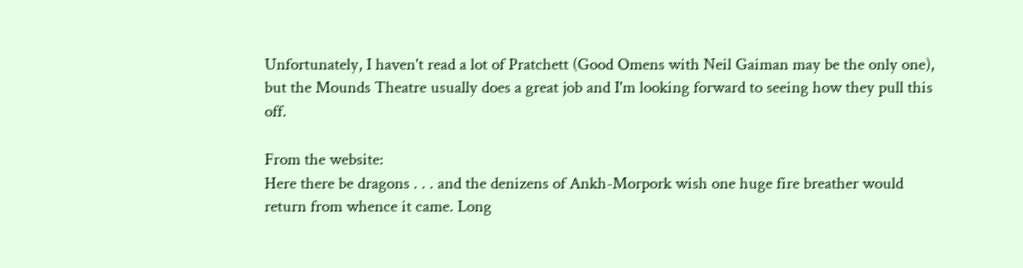Unfortunately, I haven't read a lot of Pratchett (Good Omens with Neil Gaiman may be the only one), but the Mounds Theatre usually does a great job and I'm looking forward to seeing how they pull this off.

From the website:
Here there be dragons . . . and the denizens of Ankh-Morpork wish one huge fire breather would return from whence it came. Long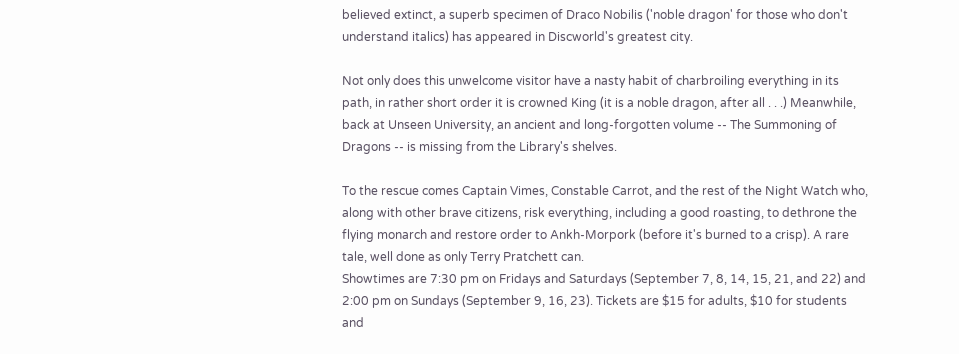believed extinct, a superb specimen of Draco Nobilis ('noble dragon' for those who don't understand italics) has appeared in Discworld's greatest city.

Not only does this unwelcome visitor have a nasty habit of charbroiling everything in its path, in rather short order it is crowned King (it is a noble dragon, after all . . .) Meanwhile, back at Unseen University, an ancient and long-forgotten volume -- The Summoning of Dragons -- is missing from the Library's shelves.

To the rescue comes Captain Vimes, Constable Carrot, and the rest of the Night Watch who, along with other brave citizens, risk everything, including a good roasting, to dethrone the flying monarch and restore order to Ankh-Morpork (before it's burned to a crisp). A rare tale, well done as only Terry Pratchett can.
Showtimes are 7:30 pm on Fridays and Saturdays (September 7, 8, 14, 15, 21, and 22) and 2:00 pm on Sundays (September 9, 16, 23). Tickets are $15 for adults, $10 for students and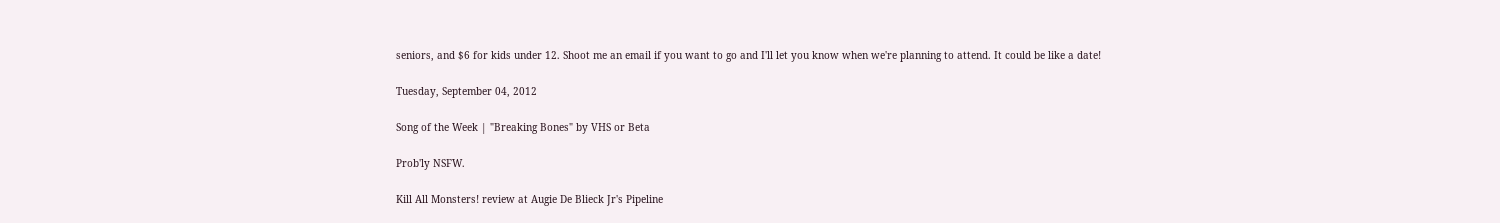seniors, and $6 for kids under 12. Shoot me an email if you want to go and I'll let you know when we're planning to attend. It could be like a date!

Tuesday, September 04, 2012

Song of the Week | "Breaking Bones" by VHS or Beta

Prob'ly NSFW.

Kill All Monsters! review at Augie De Blieck Jr's Pipeline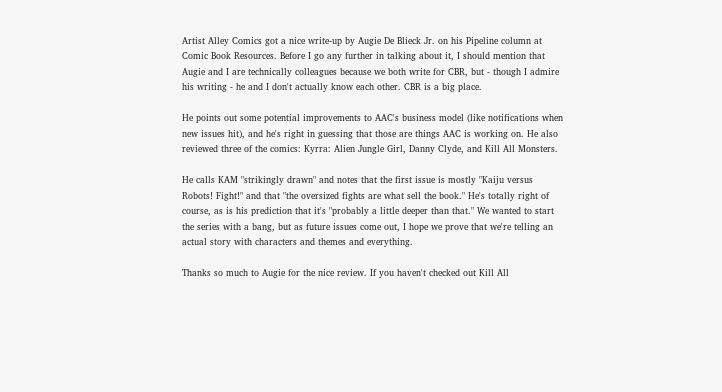Artist Alley Comics got a nice write-up by Augie De Blieck Jr. on his Pipeline column at Comic Book Resources. Before I go any further in talking about it, I should mention that Augie and I are technically colleagues because we both write for CBR, but - though I admire his writing - he and I don't actually know each other. CBR is a big place.

He points out some potential improvements to AAC's business model (like notifications when new issues hit), and he's right in guessing that those are things AAC is working on. He also reviewed three of the comics: Kyrra: Alien Jungle Girl, Danny Clyde, and Kill All Monsters.

He calls KAM "strikingly drawn" and notes that the first issue is mostly "Kaiju versus Robots! Fight!" and that "the oversized fights are what sell the book." He's totally right of course, as is his prediction that it's "probably a little deeper than that." We wanted to start the series with a bang, but as future issues come out, I hope we prove that we're telling an actual story with characters and themes and everything.

Thanks so much to Augie for the nice review. If you haven't checked out Kill All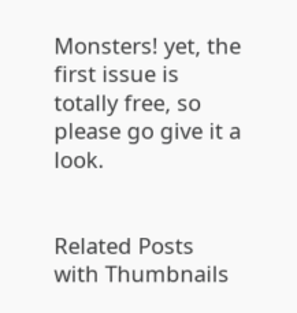Monsters! yet, the first issue is totally free, so please go give it a look.


Related Posts with Thumbnails